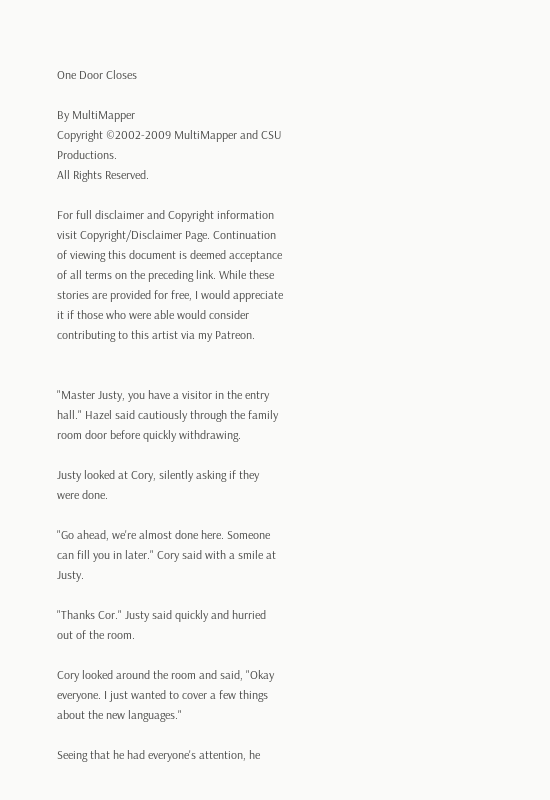One Door Closes

By MultiMapper
Copyright ©2002-2009 MultiMapper and CSU Productions.
All Rights Reserved.

For full disclaimer and Copyright information visit Copyright/Disclaimer Page. Continuation of viewing this document is deemed acceptance of all terms on the preceding link. While these stories are provided for free, I would appreciate it if those who were able would consider contributing to this artist via my Patreon.


"Master Justy, you have a visitor in the entry hall." Hazel said cautiously through the family room door before quickly withdrawing.

Justy looked at Cory, silently asking if they were done.

"Go ahead, we're almost done here. Someone can fill you in later." Cory said with a smile at Justy.

"Thanks Cor." Justy said quickly and hurried out of the room.

Cory looked around the room and said, "Okay everyone. I just wanted to cover a few things about the new languages."

Seeing that he had everyone's attention, he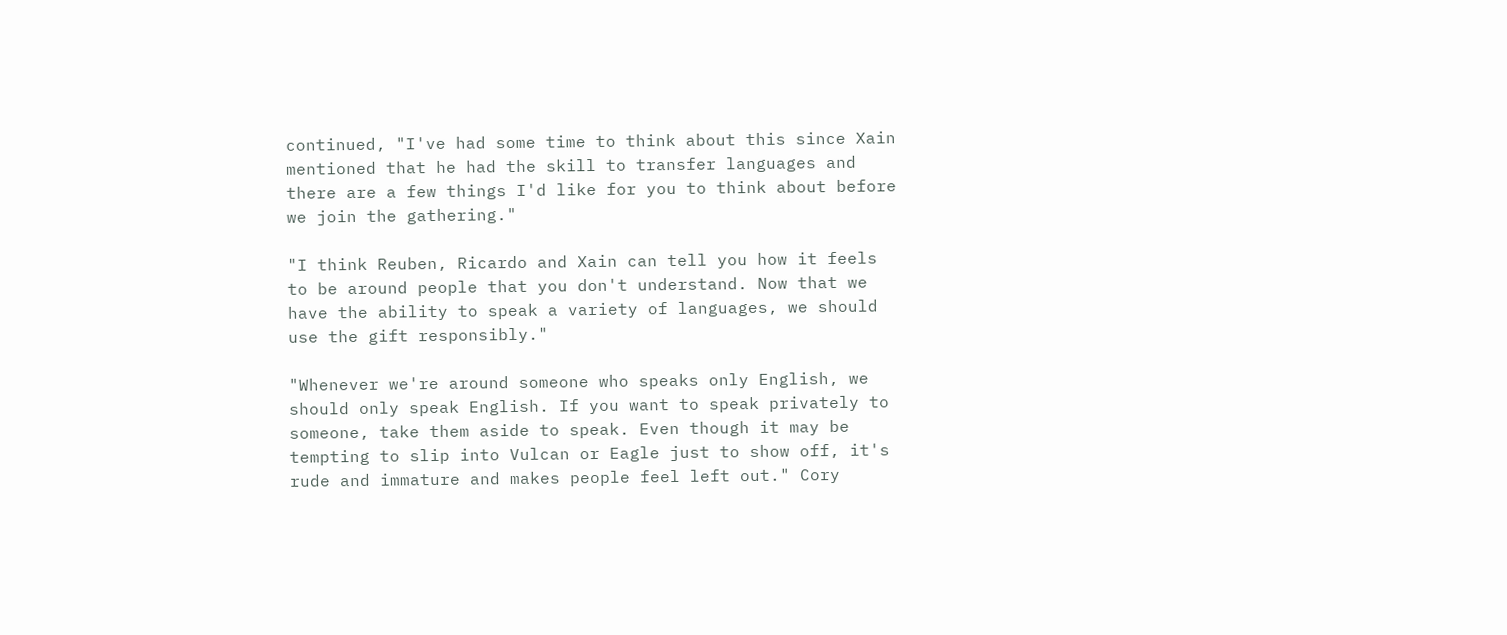continued, "I've had some time to think about this since Xain mentioned that he had the skill to transfer languages and there are a few things I'd like for you to think about before we join the gathering."

"I think Reuben, Ricardo and Xain can tell you how it feels to be around people that you don't understand. Now that we have the ability to speak a variety of languages, we should use the gift responsibly."

"Whenever we're around someone who speaks only English, we should only speak English. If you want to speak privately to someone, take them aside to speak. Even though it may be tempting to slip into Vulcan or Eagle just to show off, it's rude and immature and makes people feel left out." Cory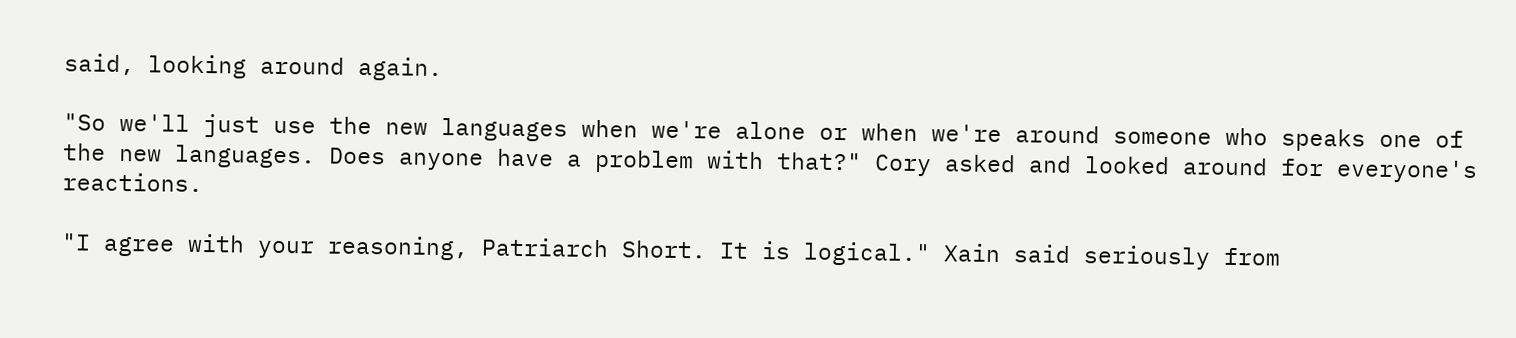said, looking around again.

"So we'll just use the new languages when we're alone or when we're around someone who speaks one of the new languages. Does anyone have a problem with that?" Cory asked and looked around for everyone's reactions.

"I agree with your reasoning, Patriarch Short. It is logical." Xain said seriously from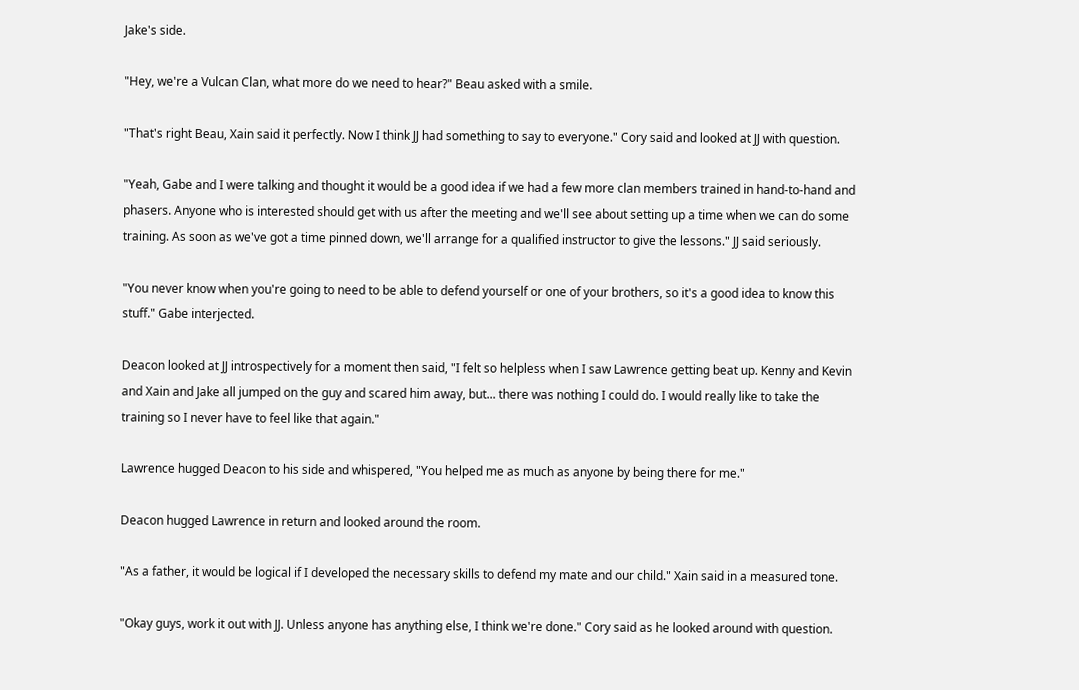Jake's side.

"Hey, we're a Vulcan Clan, what more do we need to hear?" Beau asked with a smile.

"That's right Beau, Xain said it perfectly. Now I think JJ had something to say to everyone." Cory said and looked at JJ with question.

"Yeah, Gabe and I were talking and thought it would be a good idea if we had a few more clan members trained in hand-to-hand and phasers. Anyone who is interested should get with us after the meeting and we'll see about setting up a time when we can do some training. As soon as we've got a time pinned down, we'll arrange for a qualified instructor to give the lessons." JJ said seriously.

"You never know when you're going to need to be able to defend yourself or one of your brothers, so it's a good idea to know this stuff." Gabe interjected.

Deacon looked at JJ introspectively for a moment then said, "I felt so helpless when I saw Lawrence getting beat up. Kenny and Kevin and Xain and Jake all jumped on the guy and scared him away, but... there was nothing I could do. I would really like to take the training so I never have to feel like that again."

Lawrence hugged Deacon to his side and whispered, "You helped me as much as anyone by being there for me."

Deacon hugged Lawrence in return and looked around the room.

"As a father, it would be logical if I developed the necessary skills to defend my mate and our child." Xain said in a measured tone.

"Okay guys, work it out with JJ. Unless anyone has anything else, I think we're done." Cory said as he looked around with question.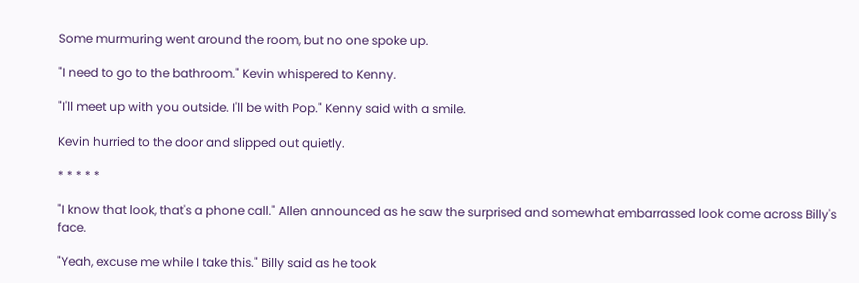Some murmuring went around the room, but no one spoke up.

"I need to go to the bathroom." Kevin whispered to Kenny.

"I'll meet up with you outside. I'll be with Pop." Kenny said with a smile.

Kevin hurried to the door and slipped out quietly.

* * * * *

"I know that look, that's a phone call." Allen announced as he saw the surprised and somewhat embarrassed look come across Billy's face.

"Yeah, excuse me while I take this." Billy said as he took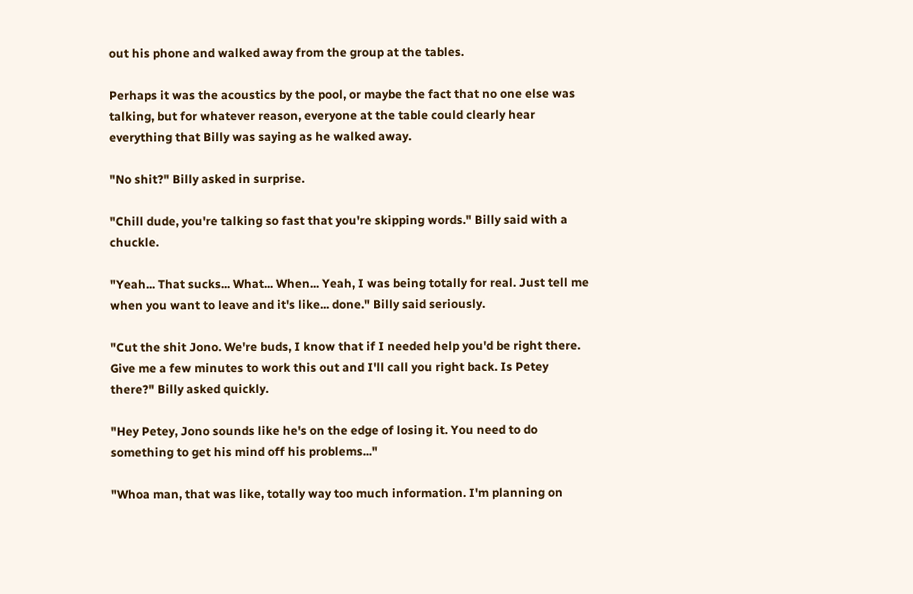out his phone and walked away from the group at the tables.

Perhaps it was the acoustics by the pool, or maybe the fact that no one else was talking, but for whatever reason, everyone at the table could clearly hear everything that Billy was saying as he walked away.

"No shit?" Billy asked in surprise.

"Chill dude, you're talking so fast that you're skipping words." Billy said with a chuckle.

"Yeah... That sucks... What... When... Yeah, I was being totally for real. Just tell me when you want to leave and it's like... done." Billy said seriously.

"Cut the shit Jono. We're buds, I know that if I needed help you'd be right there. Give me a few minutes to work this out and I'll call you right back. Is Petey there?" Billy asked quickly.

"Hey Petey, Jono sounds like he's on the edge of losing it. You need to do something to get his mind off his problems..."

"Whoa man, that was like, totally way too much information. I'm planning on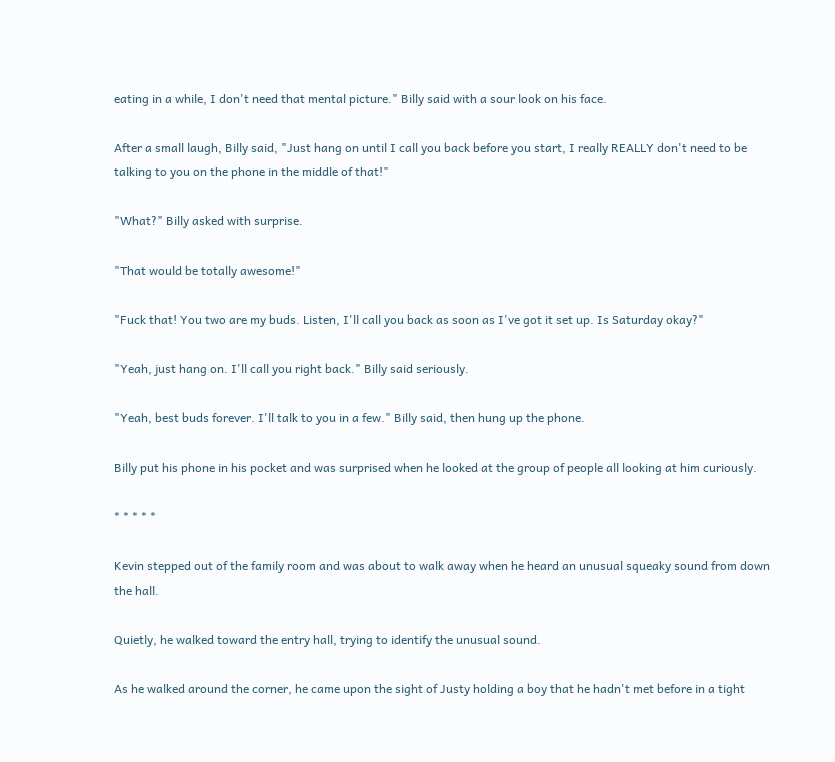eating in a while, I don't need that mental picture." Billy said with a sour look on his face.

After a small laugh, Billy said, "Just hang on until I call you back before you start, I really REALLY don't need to be talking to you on the phone in the middle of that!"

"What?" Billy asked with surprise.

"That would be totally awesome!"

"Fuck that! You two are my buds. Listen, I'll call you back as soon as I've got it set up. Is Saturday okay?"

"Yeah, just hang on. I'll call you right back." Billy said seriously.

"Yeah, best buds forever. I'll talk to you in a few." Billy said, then hung up the phone.

Billy put his phone in his pocket and was surprised when he looked at the group of people all looking at him curiously.

* * * * *

Kevin stepped out of the family room and was about to walk away when he heard an unusual squeaky sound from down the hall.

Quietly, he walked toward the entry hall, trying to identify the unusual sound.

As he walked around the corner, he came upon the sight of Justy holding a boy that he hadn't met before in a tight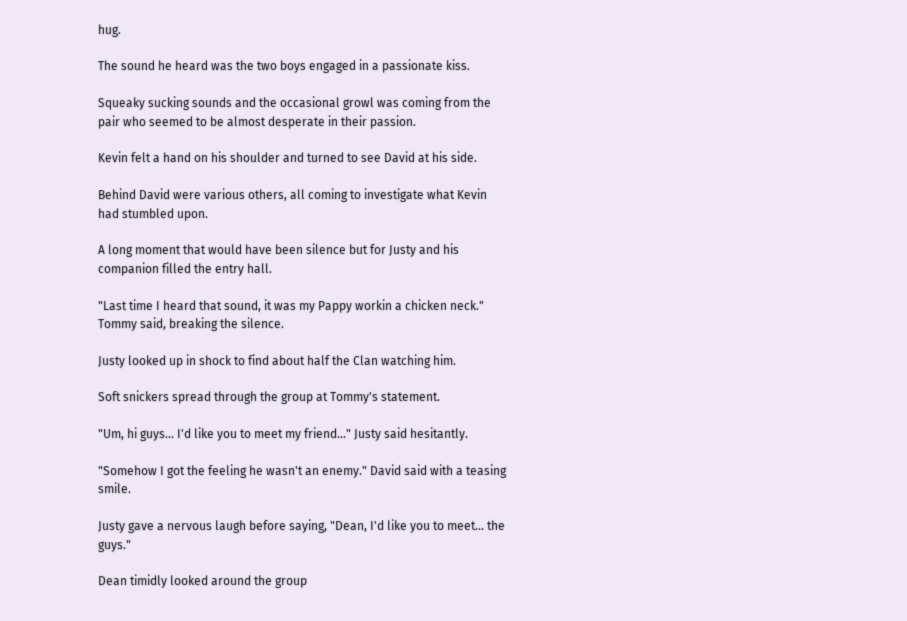hug.

The sound he heard was the two boys engaged in a passionate kiss.

Squeaky sucking sounds and the occasional growl was coming from the pair who seemed to be almost desperate in their passion.

Kevin felt a hand on his shoulder and turned to see David at his side.

Behind David were various others, all coming to investigate what Kevin had stumbled upon.

A long moment that would have been silence but for Justy and his companion filled the entry hall.

"Last time I heard that sound, it was my Pappy workin a chicken neck." Tommy said, breaking the silence.

Justy looked up in shock to find about half the Clan watching him.

Soft snickers spread through the group at Tommy's statement.

"Um, hi guys... I'd like you to meet my friend..." Justy said hesitantly.

"Somehow I got the feeling he wasn't an enemy." David said with a teasing smile.

Justy gave a nervous laugh before saying, "Dean, I'd like you to meet... the guys."

Dean timidly looked around the group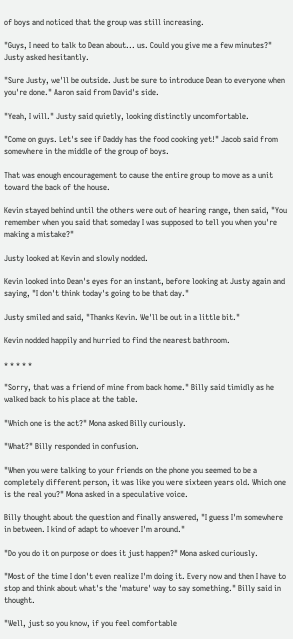of boys and noticed that the group was still increasing.

"Guys, I need to talk to Dean about... us. Could you give me a few minutes?" Justy asked hesitantly.

"Sure Justy, we'll be outside. Just be sure to introduce Dean to everyone when you're done." Aaron said from David's side.

"Yeah, I will." Justy said quietly, looking distinctly uncomfortable.

"Come on guys. Let's see if Daddy has the food cooking yet!" Jacob said from somewhere in the middle of the group of boys.

That was enough encouragement to cause the entire group to move as a unit toward the back of the house.

Kevin stayed behind until the others were out of hearing range, then said, "You remember when you said that someday I was supposed to tell you when you're making a mistake?"

Justy looked at Kevin and slowly nodded.

Kevin looked into Dean's eyes for an instant, before looking at Justy again and saying, "I don't think today's going to be that day."

Justy smiled and said, "Thanks Kevin. We'll be out in a little bit."

Kevin nodded happily and hurried to find the nearest bathroom.

* * * * *

"Sorry, that was a friend of mine from back home." Billy said timidly as he walked back to his place at the table.

"Which one is the act?" Mona asked Billy curiously.

"What?" Billy responded in confusion.

"When you were talking to your friends on the phone you seemed to be a completely different person, it was like you were sixteen years old. Which one is the real you?" Mona asked in a speculative voice.

Billy thought about the question and finally answered, "I guess I'm somewhere in between. I kind of adapt to whoever I'm around."

"Do you do it on purpose or does it just happen?" Mona asked curiously.

"Most of the time I don't even realize I'm doing it. Every now and then I have to stop and think about what's the 'mature' way to say something." Billy said in thought.

"Well, just so you know, if you feel comfortable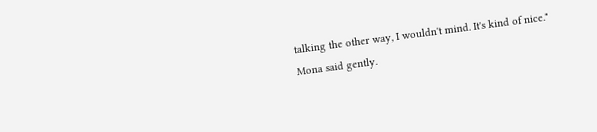talking the other way, I wouldn't mind. It's kind of nice." Mona said gently.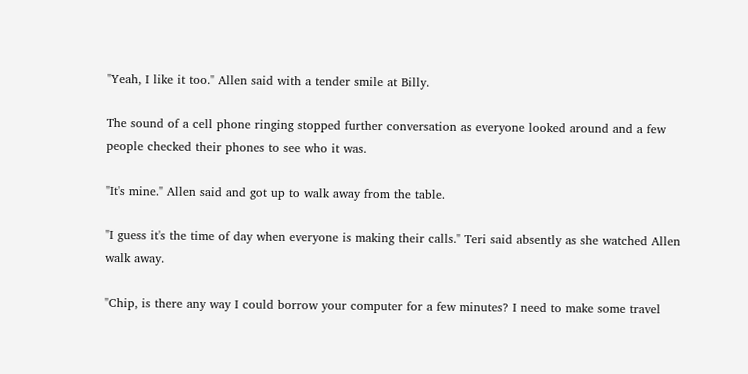"Yeah, I like it too." Allen said with a tender smile at Billy.

The sound of a cell phone ringing stopped further conversation as everyone looked around and a few people checked their phones to see who it was.

"It's mine." Allen said and got up to walk away from the table.

"I guess it's the time of day when everyone is making their calls." Teri said absently as she watched Allen walk away.

"Chip, is there any way I could borrow your computer for a few minutes? I need to make some travel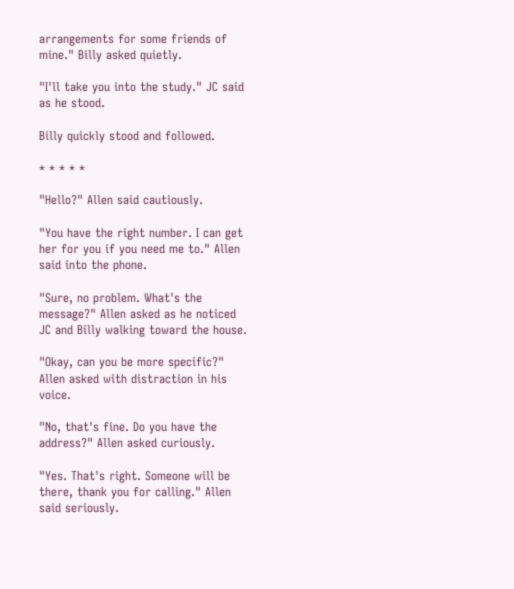arrangements for some friends of mine." Billy asked quietly.

"I'll take you into the study." JC said as he stood.

Billy quickly stood and followed.

* * * * *

"Hello?" Allen said cautiously.

"You have the right number. I can get her for you if you need me to." Allen said into the phone.

"Sure, no problem. What's the message?" Allen asked as he noticed JC and Billy walking toward the house.

"Okay, can you be more specific?" Allen asked with distraction in his voice.

"No, that's fine. Do you have the address?" Allen asked curiously.

"Yes. That's right. Someone will be there, thank you for calling." Allen said seriously.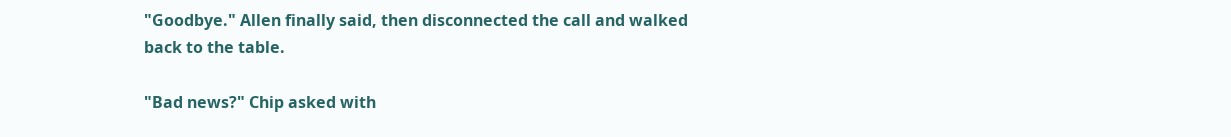"Goodbye." Allen finally said, then disconnected the call and walked back to the table.

"Bad news?" Chip asked with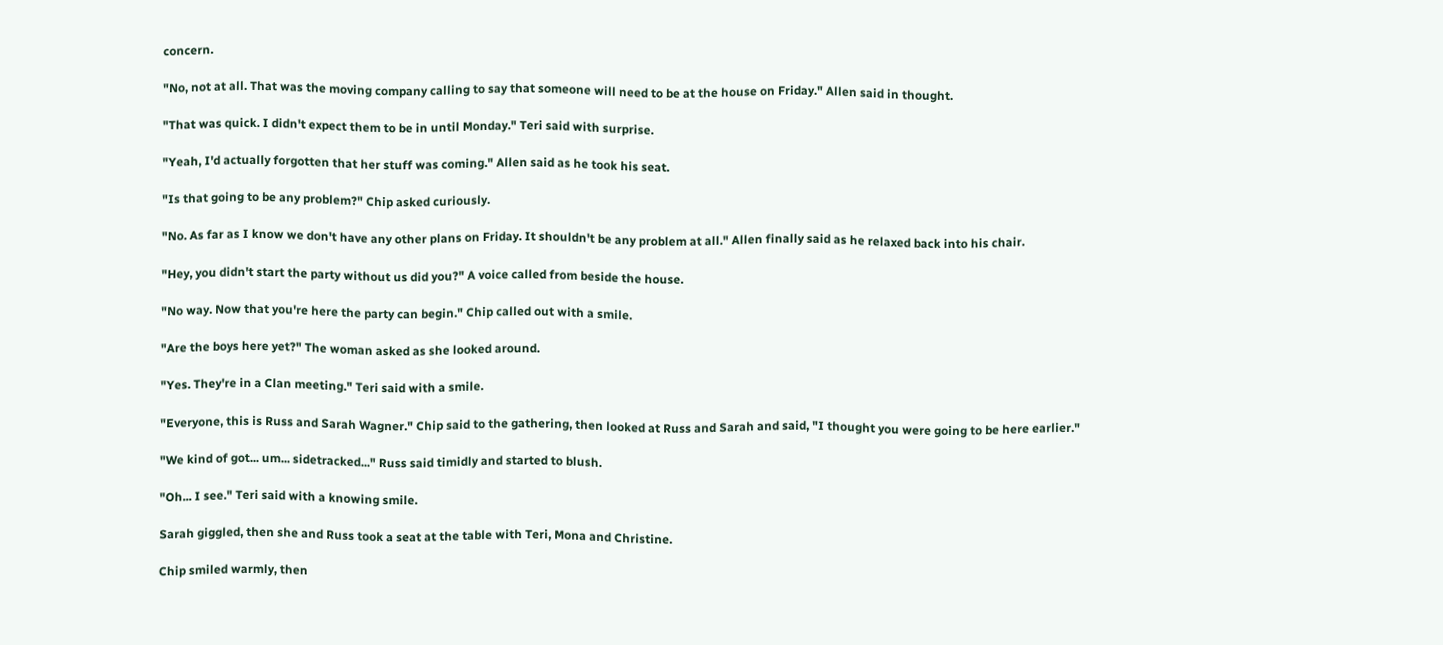concern.

"No, not at all. That was the moving company calling to say that someone will need to be at the house on Friday." Allen said in thought.

"That was quick. I didn't expect them to be in until Monday." Teri said with surprise.

"Yeah, I'd actually forgotten that her stuff was coming." Allen said as he took his seat.

"Is that going to be any problem?" Chip asked curiously.

"No. As far as I know we don't have any other plans on Friday. It shouldn't be any problem at all." Allen finally said as he relaxed back into his chair.

"Hey, you didn't start the party without us did you?" A voice called from beside the house.

"No way. Now that you're here the party can begin." Chip called out with a smile.

"Are the boys here yet?" The woman asked as she looked around.

"Yes. They're in a Clan meeting." Teri said with a smile.

"Everyone, this is Russ and Sarah Wagner." Chip said to the gathering, then looked at Russ and Sarah and said, "I thought you were going to be here earlier."

"We kind of got... um... sidetracked..." Russ said timidly and started to blush.

"Oh... I see." Teri said with a knowing smile.

Sarah giggled, then she and Russ took a seat at the table with Teri, Mona and Christine.

Chip smiled warmly, then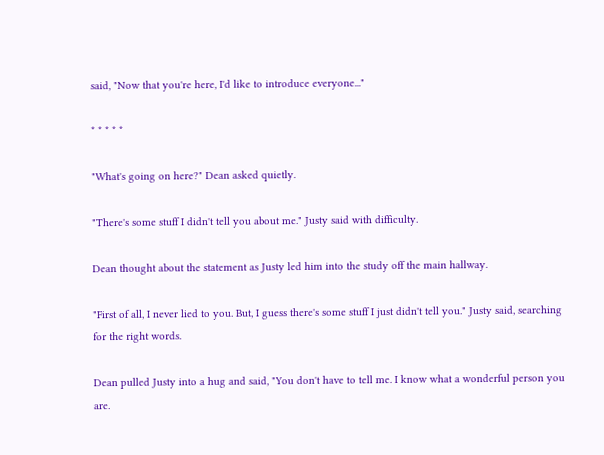said, "Now that you're here, I'd like to introduce everyone..."

* * * * *

"What's going on here?" Dean asked quietly.

"There's some stuff I didn't tell you about me." Justy said with difficulty.

Dean thought about the statement as Justy led him into the study off the main hallway.

"First of all, I never lied to you. But, I guess there's some stuff I just didn't tell you." Justy said, searching for the right words.

Dean pulled Justy into a hug and said, "You don't have to tell me. I know what a wonderful person you are.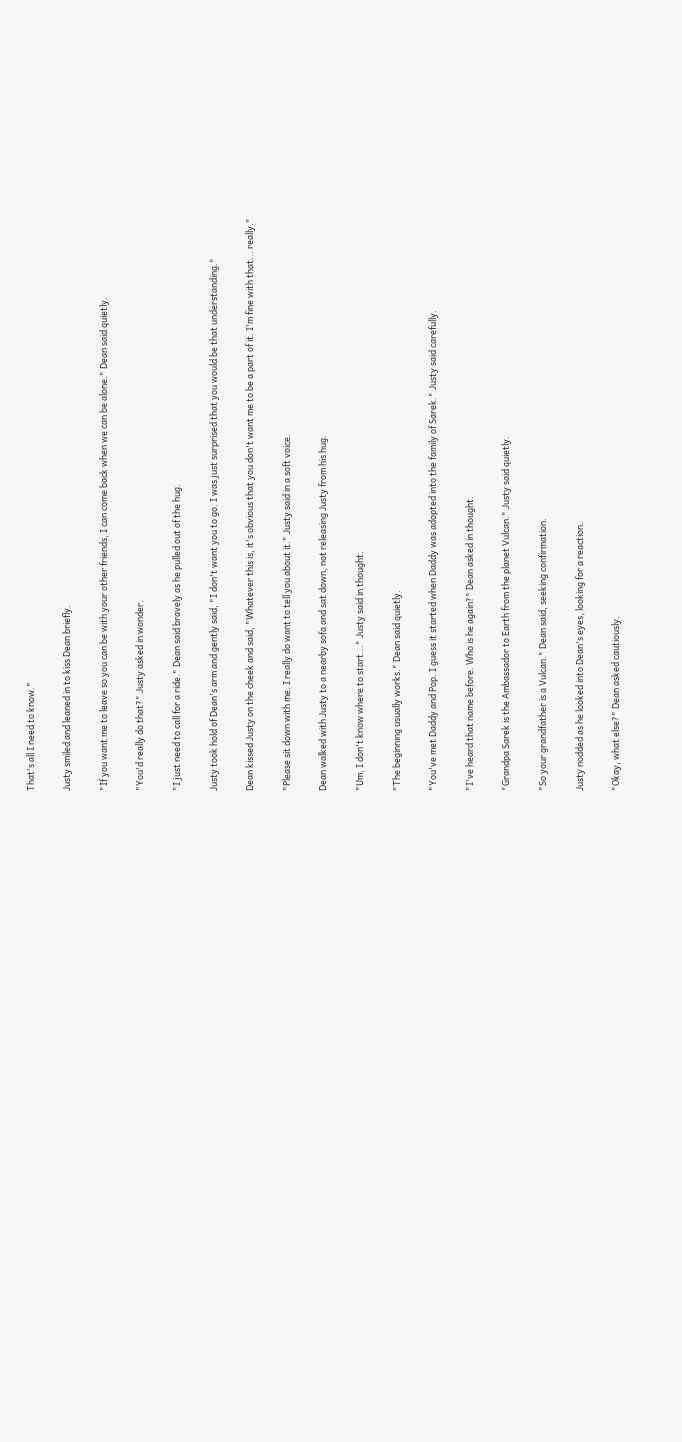That's all I need to know."

Justy smiled and leaned in to kiss Dean briefly.

"If you want me to leave so you can be with your other friends, I can come back when we can be alone." Dean said quietly.

"You'd really do that?" Justy asked in wonder.

"I just need to call for a ride." Dean said bravely as he pulled out of the hug.

Justy took hold of Dean's arm and gently said, "I don't want you to go. I was just surprised that you would be that understanding."

Dean kissed Justy on the cheek and said, "Whatever this is, it's obvious that you don't want me to be a part of it. I'm fine with that... really."

"Please sit down with me. I really do want to tell you about it." Justy said in a soft voice.

Dean walked with Justy to a nearby sofa and sat down, not releasing Justy from his hug.

"Um, I don't know where to start..." Justy said in thought.

"The beginning usually works." Dean said quietly.

"You've met Daddy and Pop. I guess it started when Daddy was adopted into the family of Sarek." Justy said carefully.

"I've heard that name before. Who is he again?" Dean asked in thought.

"Grandpa Sarek is the Ambassador to Earth from the planet Vulcan." Justy said quietly.

"So your grandfather is a Vulcan." Dean said, seeking confirmation.

Justy nodded as he looked into Dean's eyes, looking for a reaction.

"Okay, what else?" Dean asked cautiously.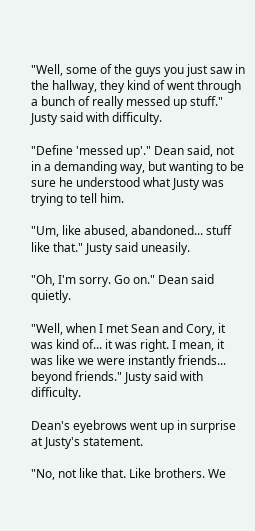"Well, some of the guys you just saw in the hallway, they kind of went through a bunch of really messed up stuff." Justy said with difficulty.

"Define 'messed up'." Dean said, not in a demanding way, but wanting to be sure he understood what Justy was trying to tell him.

"Um, like abused, abandoned... stuff like that." Justy said uneasily.

"Oh, I'm sorry. Go on." Dean said quietly.

"Well, when I met Sean and Cory, it was kind of... it was right. I mean, it was like we were instantly friends... beyond friends." Justy said with difficulty.

Dean's eyebrows went up in surprise at Justy's statement.

"No, not like that. Like brothers. We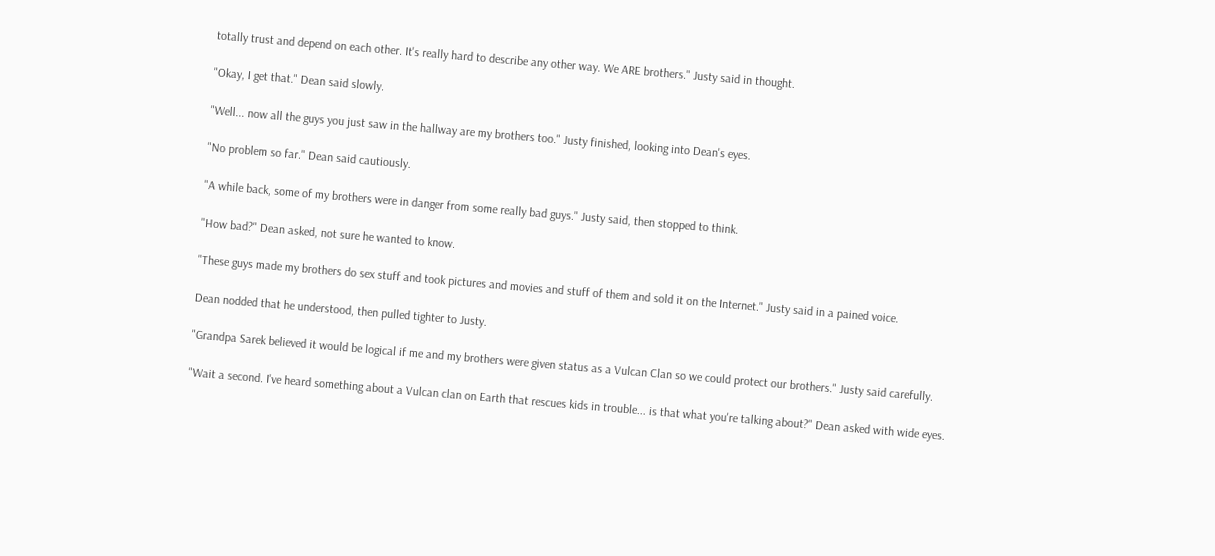totally trust and depend on each other. It's really hard to describe any other way. We ARE brothers." Justy said in thought.

"Okay, I get that." Dean said slowly.

"Well... now all the guys you just saw in the hallway are my brothers too." Justy finished, looking into Dean's eyes.

"No problem so far." Dean said cautiously.

"A while back, some of my brothers were in danger from some really bad guys." Justy said, then stopped to think.

"How bad?" Dean asked, not sure he wanted to know.

"These guys made my brothers do sex stuff and took pictures and movies and stuff of them and sold it on the Internet." Justy said in a pained voice.

Dean nodded that he understood, then pulled tighter to Justy.

"Grandpa Sarek believed it would be logical if me and my brothers were given status as a Vulcan Clan so we could protect our brothers." Justy said carefully.

"Wait a second. I've heard something about a Vulcan clan on Earth that rescues kids in trouble... is that what you're talking about?" Dean asked with wide eyes.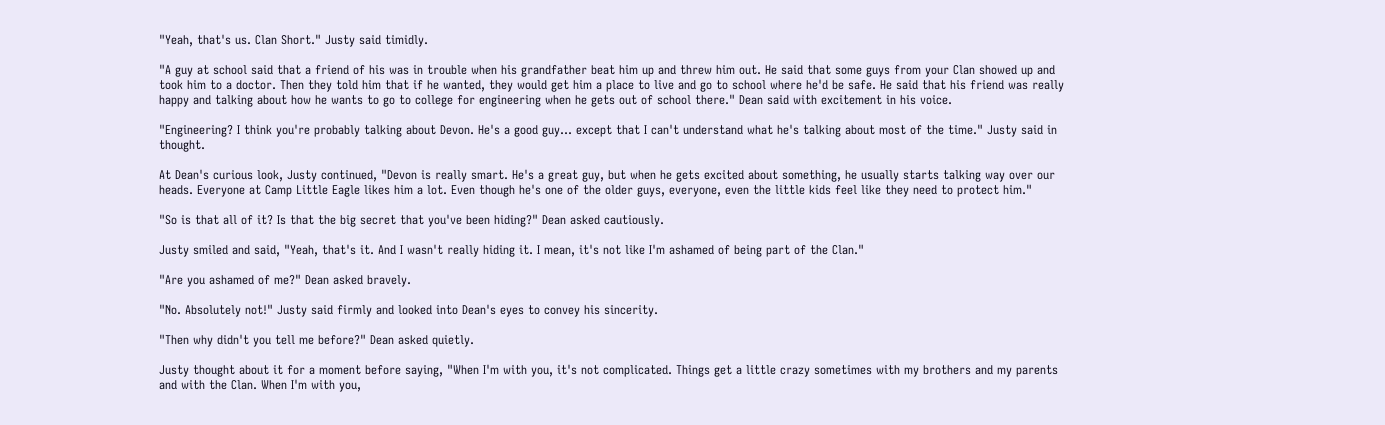"Yeah, that's us. Clan Short." Justy said timidly.

"A guy at school said that a friend of his was in trouble when his grandfather beat him up and threw him out. He said that some guys from your Clan showed up and took him to a doctor. Then they told him that if he wanted, they would get him a place to live and go to school where he'd be safe. He said that his friend was really happy and talking about how he wants to go to college for engineering when he gets out of school there." Dean said with excitement in his voice.

"Engineering? I think you're probably talking about Devon. He's a good guy... except that I can't understand what he's talking about most of the time." Justy said in thought.

At Dean's curious look, Justy continued, "Devon is really smart. He's a great guy, but when he gets excited about something, he usually starts talking way over our heads. Everyone at Camp Little Eagle likes him a lot. Even though he's one of the older guys, everyone, even the little kids feel like they need to protect him."

"So is that all of it? Is that the big secret that you've been hiding?" Dean asked cautiously.

Justy smiled and said, "Yeah, that's it. And I wasn't really hiding it. I mean, it's not like I'm ashamed of being part of the Clan."

"Are you ashamed of me?" Dean asked bravely.

"No. Absolutely not!" Justy said firmly and looked into Dean's eyes to convey his sincerity.

"Then why didn't you tell me before?" Dean asked quietly.

Justy thought about it for a moment before saying, "When I'm with you, it's not complicated. Things get a little crazy sometimes with my brothers and my parents and with the Clan. When I'm with you,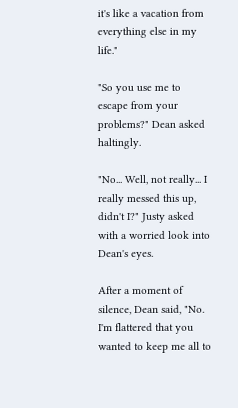it's like a vacation from everything else in my life."

"So you use me to escape from your problems?" Dean asked haltingly.

"No... Well, not really... I really messed this up, didn't I?" Justy asked with a worried look into Dean's eyes.

After a moment of silence, Dean said, "No. I'm flattered that you wanted to keep me all to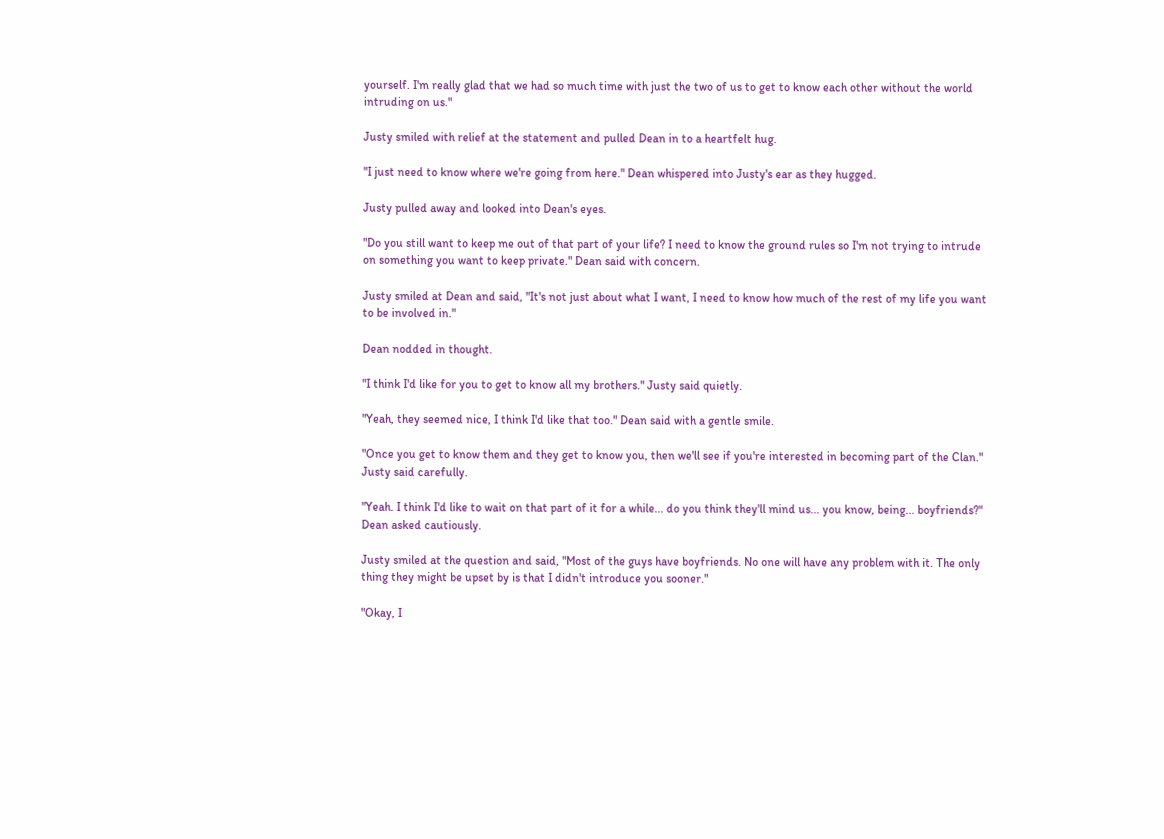yourself. I'm really glad that we had so much time with just the two of us to get to know each other without the world intruding on us."

Justy smiled with relief at the statement and pulled Dean in to a heartfelt hug.

"I just need to know where we're going from here." Dean whispered into Justy's ear as they hugged.

Justy pulled away and looked into Dean's eyes.

"Do you still want to keep me out of that part of your life? I need to know the ground rules so I'm not trying to intrude on something you want to keep private." Dean said with concern.

Justy smiled at Dean and said, "It's not just about what I want, I need to know how much of the rest of my life you want to be involved in."

Dean nodded in thought.

"I think I'd like for you to get to know all my brothers." Justy said quietly.

"Yeah, they seemed nice, I think I'd like that too." Dean said with a gentle smile.

"Once you get to know them and they get to know you, then we'll see if you're interested in becoming part of the Clan." Justy said carefully.

"Yeah. I think I'd like to wait on that part of it for a while... do you think they'll mind us... you know, being... boyfriends?" Dean asked cautiously.

Justy smiled at the question and said, "Most of the guys have boyfriends. No one will have any problem with it. The only thing they might be upset by is that I didn't introduce you sooner."

"Okay, I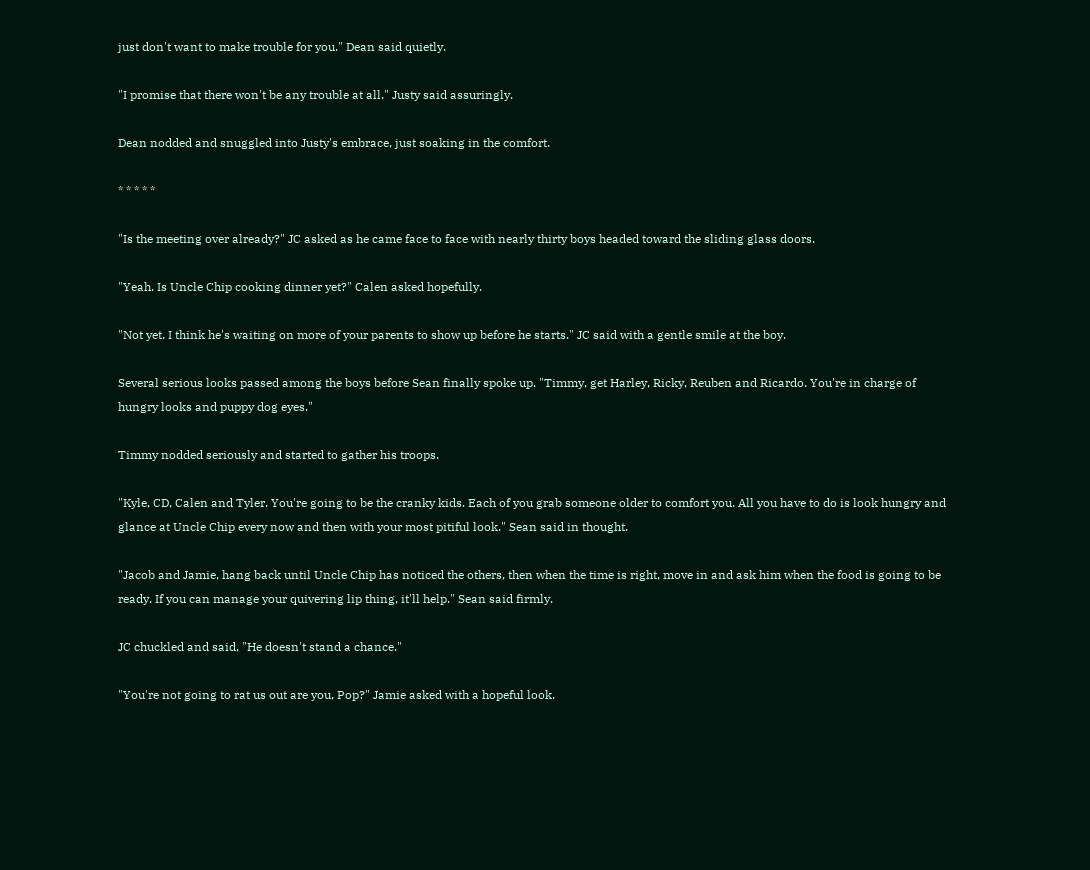just don't want to make trouble for you." Dean said quietly.

"I promise that there won't be any trouble at all." Justy said assuringly.

Dean nodded and snuggled into Justy's embrace, just soaking in the comfort.

* * * * *

"Is the meeting over already?" JC asked as he came face to face with nearly thirty boys headed toward the sliding glass doors.

"Yeah. Is Uncle Chip cooking dinner yet?" Calen asked hopefully.

"Not yet. I think he's waiting on more of your parents to show up before he starts." JC said with a gentle smile at the boy.

Several serious looks passed among the boys before Sean finally spoke up. "Timmy, get Harley, Ricky, Reuben and Ricardo. You're in charge of hungry looks and puppy dog eyes."

Timmy nodded seriously and started to gather his troops.

"Kyle, CD, Calen and Tyler. You're going to be the cranky kids. Each of you grab someone older to comfort you. All you have to do is look hungry and glance at Uncle Chip every now and then with your most pitiful look." Sean said in thought.

"Jacob and Jamie, hang back until Uncle Chip has noticed the others, then when the time is right, move in and ask him when the food is going to be ready. If you can manage your quivering lip thing, it'll help." Sean said firmly.

JC chuckled and said, "He doesn't stand a chance."

"You're not going to rat us out are you, Pop?" Jamie asked with a hopeful look.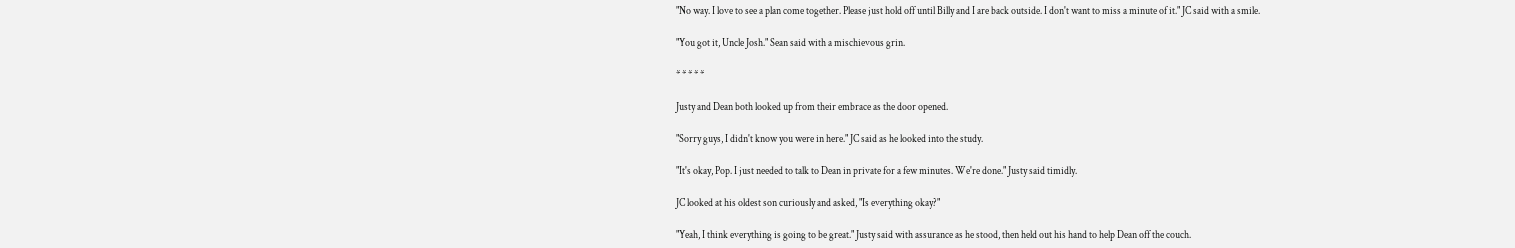"No way. I love to see a plan come together. Please just hold off until Billy and I are back outside. I don't want to miss a minute of it." JC said with a smile.

"You got it, Uncle Josh." Sean said with a mischievous grin.

* * * * *

Justy and Dean both looked up from their embrace as the door opened.

"Sorry guys, I didn't know you were in here." JC said as he looked into the study.

"It's okay, Pop. I just needed to talk to Dean in private for a few minutes. We're done." Justy said timidly.

JC looked at his oldest son curiously and asked, "Is everything okay?"

"Yeah, I think everything is going to be great." Justy said with assurance as he stood, then held out his hand to help Dean off the couch.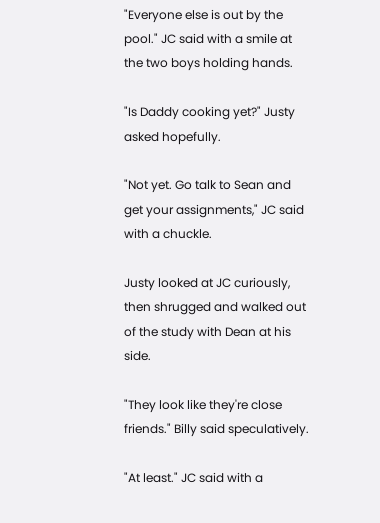"Everyone else is out by the pool." JC said with a smile at the two boys holding hands.

"Is Daddy cooking yet?" Justy asked hopefully.

"Not yet. Go talk to Sean and get your assignments," JC said with a chuckle.

Justy looked at JC curiously, then shrugged and walked out of the study with Dean at his side.

"They look like they're close friends." Billy said speculatively.

"At least." JC said with a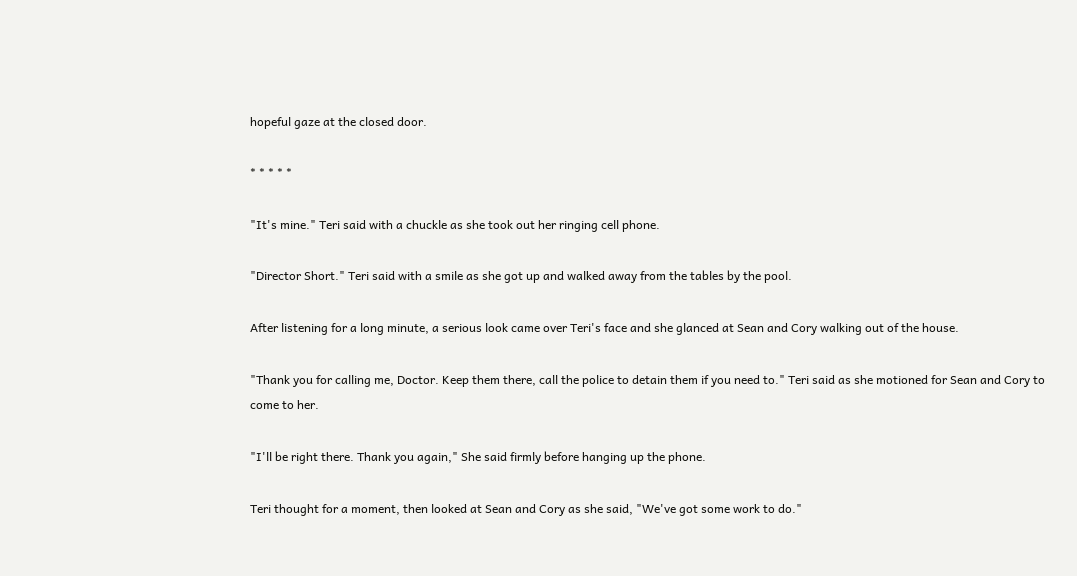hopeful gaze at the closed door.

* * * * *

"It's mine." Teri said with a chuckle as she took out her ringing cell phone.

"Director Short." Teri said with a smile as she got up and walked away from the tables by the pool.

After listening for a long minute, a serious look came over Teri's face and she glanced at Sean and Cory walking out of the house.

"Thank you for calling me, Doctor. Keep them there, call the police to detain them if you need to." Teri said as she motioned for Sean and Cory to come to her.

"I'll be right there. Thank you again," She said firmly before hanging up the phone.

Teri thought for a moment, then looked at Sean and Cory as she said, "We've got some work to do."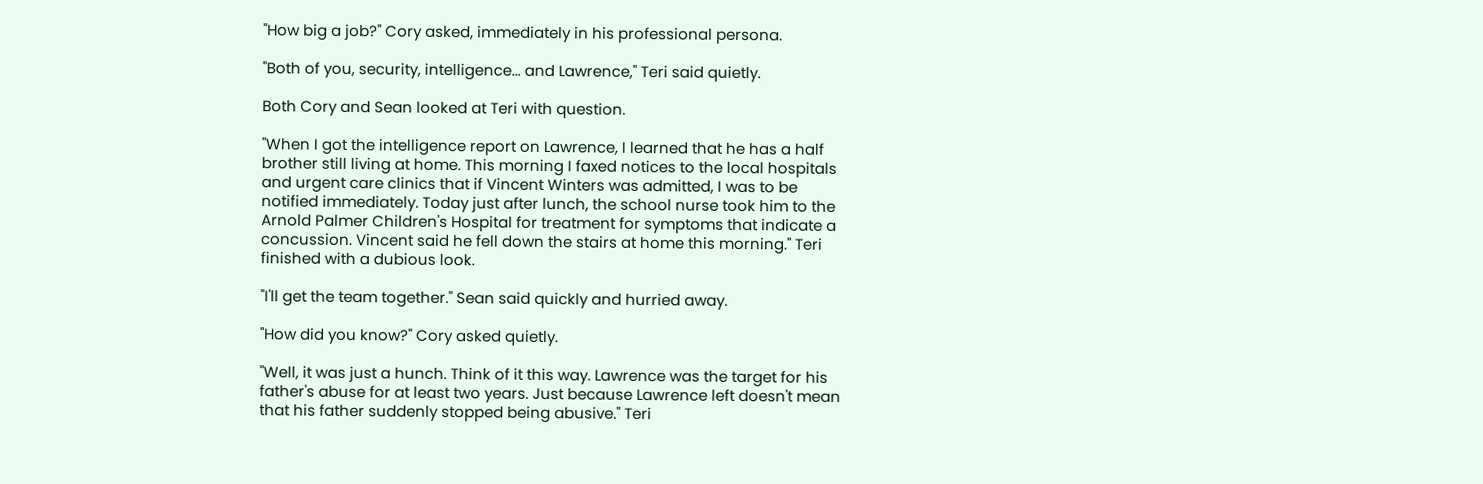"How big a job?" Cory asked, immediately in his professional persona.

"Both of you, security, intelligence... and Lawrence," Teri said quietly.

Both Cory and Sean looked at Teri with question.

"When I got the intelligence report on Lawrence, I learned that he has a half brother still living at home. This morning I faxed notices to the local hospitals and urgent care clinics that if Vincent Winters was admitted, I was to be notified immediately. Today just after lunch, the school nurse took him to the Arnold Palmer Children's Hospital for treatment for symptoms that indicate a concussion. Vincent said he fell down the stairs at home this morning." Teri finished with a dubious look.

"I'll get the team together." Sean said quickly and hurried away.

"How did you know?" Cory asked quietly.

"Well, it was just a hunch. Think of it this way. Lawrence was the target for his father's abuse for at least two years. Just because Lawrence left doesn't mean that his father suddenly stopped being abusive." Teri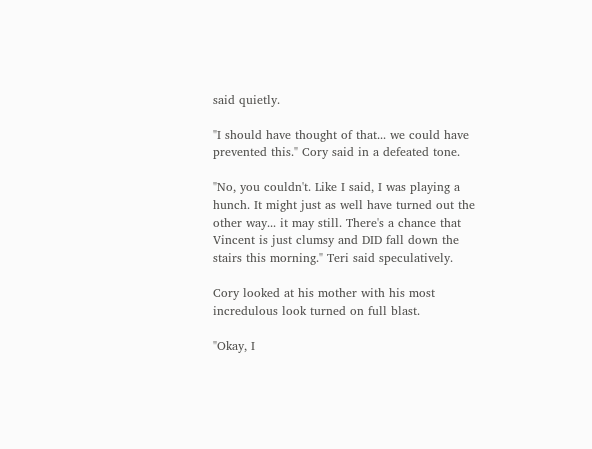said quietly.

"I should have thought of that... we could have prevented this." Cory said in a defeated tone.

"No, you couldn't. Like I said, I was playing a hunch. It might just as well have turned out the other way... it may still. There's a chance that Vincent is just clumsy and DID fall down the stairs this morning." Teri said speculatively.

Cory looked at his mother with his most incredulous look turned on full blast.

"Okay, I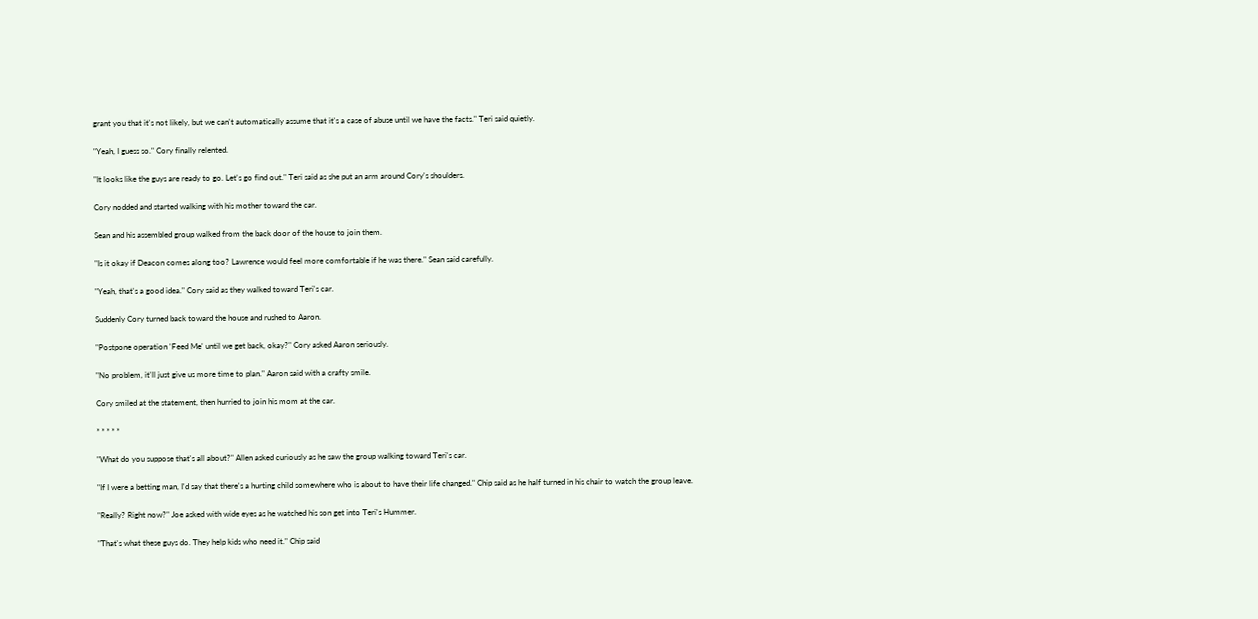grant you that it's not likely, but we can't automatically assume that it's a case of abuse until we have the facts." Teri said quietly.

"Yeah, I guess so." Cory finally relented.

"It looks like the guys are ready to go. Let's go find out." Teri said as she put an arm around Cory's shoulders.

Cory nodded and started walking with his mother toward the car.

Sean and his assembled group walked from the back door of the house to join them.

"Is it okay if Deacon comes along too? Lawrence would feel more comfortable if he was there." Sean said carefully.

"Yeah, that's a good idea." Cory said as they walked toward Teri's car.

Suddenly Cory turned back toward the house and rushed to Aaron.

"Postpone operation 'Feed Me' until we get back, okay?" Cory asked Aaron seriously.

"No problem, it'll just give us more time to plan." Aaron said with a crafty smile.

Cory smiled at the statement, then hurried to join his mom at the car.

* * * * *

"What do you suppose that's all about?" Allen asked curiously as he saw the group walking toward Teri's car.

"If I were a betting man, I'd say that there's a hurting child somewhere who is about to have their life changed." Chip said as he half turned in his chair to watch the group leave.

"Really? Right now?" Joe asked with wide eyes as he watched his son get into Teri's Hummer.

"That's what these guys do. They help kids who need it." Chip said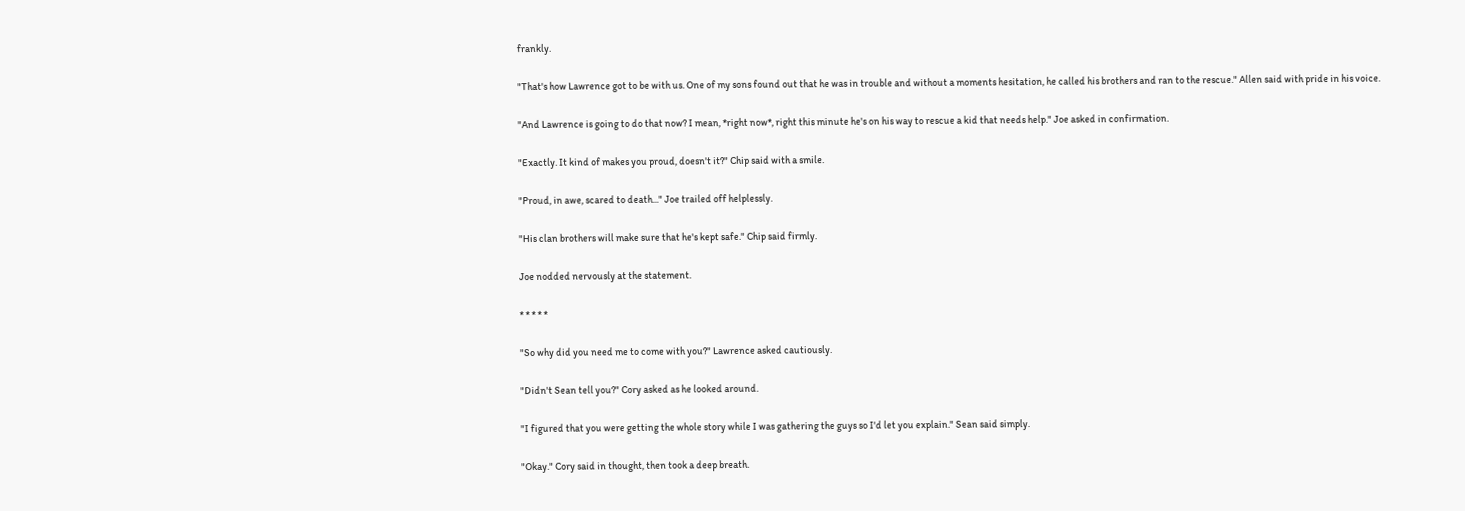frankly.

"That's how Lawrence got to be with us. One of my sons found out that he was in trouble and without a moments hesitation, he called his brothers and ran to the rescue." Allen said with pride in his voice.

"And Lawrence is going to do that now? I mean, *right now*, right this minute he's on his way to rescue a kid that needs help." Joe asked in confirmation.

"Exactly. It kind of makes you proud, doesn't it?" Chip said with a smile.

"Proud, in awe, scared to death..." Joe trailed off helplessly.

"His clan brothers will make sure that he's kept safe." Chip said firmly.

Joe nodded nervously at the statement.

* * * * *

"So why did you need me to come with you?" Lawrence asked cautiously.

"Didn't Sean tell you?" Cory asked as he looked around.

"I figured that you were getting the whole story while I was gathering the guys so I'd let you explain." Sean said simply.

"Okay." Cory said in thought, then took a deep breath.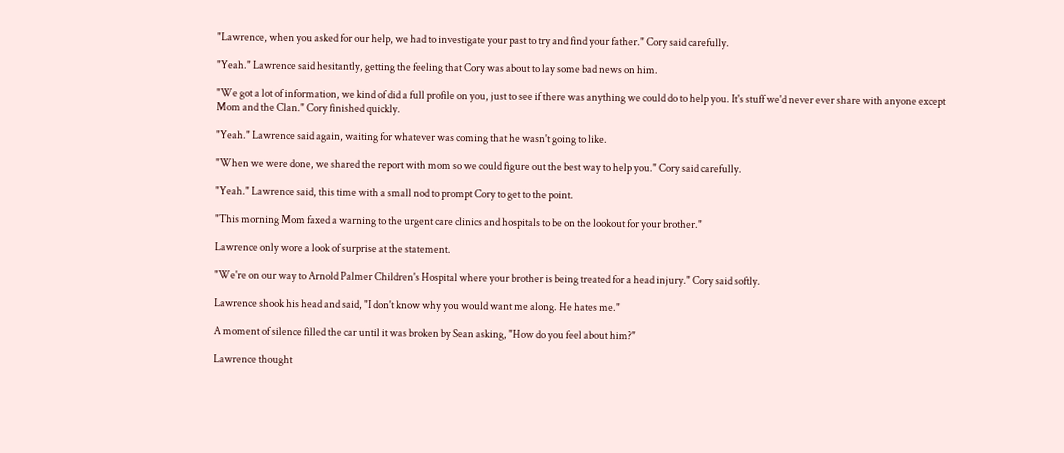"Lawrence, when you asked for our help, we had to investigate your past to try and find your father." Cory said carefully.

"Yeah." Lawrence said hesitantly, getting the feeling that Cory was about to lay some bad news on him.

"We got a lot of information, we kind of did a full profile on you, just to see if there was anything we could do to help you. It's stuff we'd never ever share with anyone except Mom and the Clan." Cory finished quickly.

"Yeah." Lawrence said again, waiting for whatever was coming that he wasn't going to like.

"When we were done, we shared the report with mom so we could figure out the best way to help you." Cory said carefully.

"Yeah." Lawrence said, this time with a small nod to prompt Cory to get to the point.

"This morning Mom faxed a warning to the urgent care clinics and hospitals to be on the lookout for your brother."

Lawrence only wore a look of surprise at the statement.

"We're on our way to Arnold Palmer Children's Hospital where your brother is being treated for a head injury." Cory said softly.

Lawrence shook his head and said, "I don't know why you would want me along. He hates me."

A moment of silence filled the car until it was broken by Sean asking, "How do you feel about him?"

Lawrence thought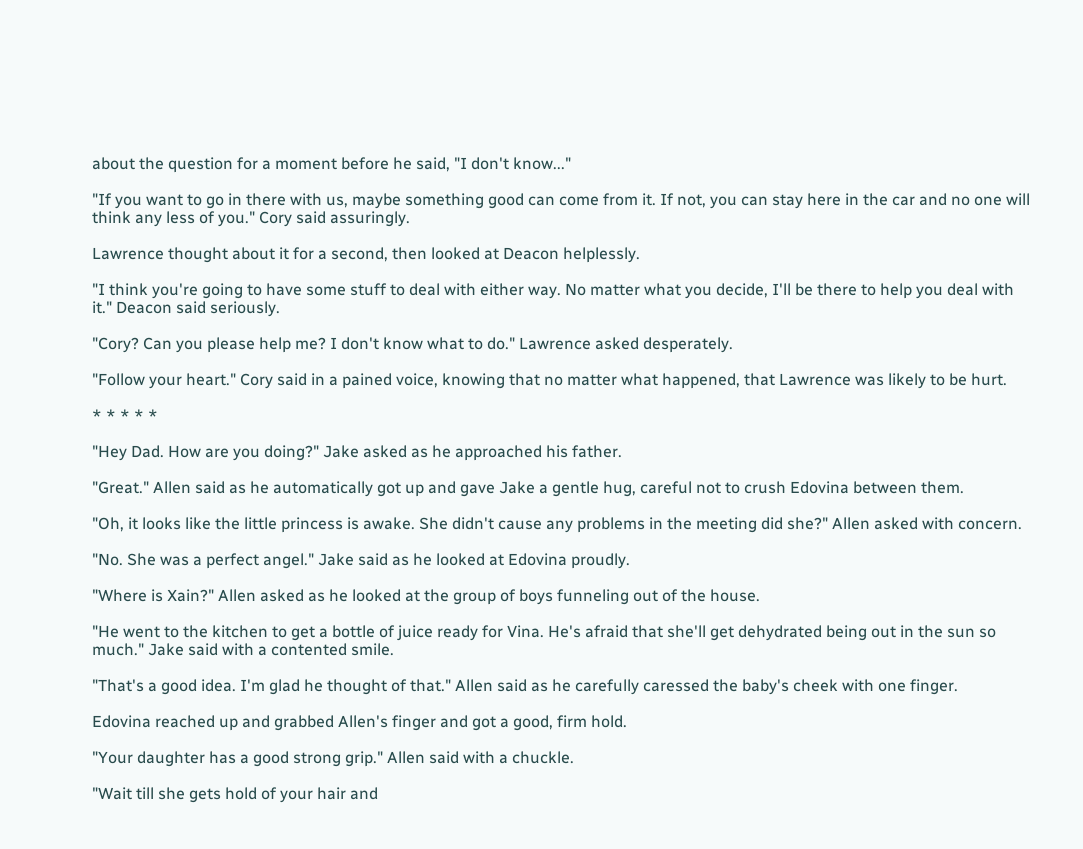about the question for a moment before he said, "I don't know..."

"If you want to go in there with us, maybe something good can come from it. If not, you can stay here in the car and no one will think any less of you." Cory said assuringly.

Lawrence thought about it for a second, then looked at Deacon helplessly.

"I think you're going to have some stuff to deal with either way. No matter what you decide, I'll be there to help you deal with it." Deacon said seriously.

"Cory? Can you please help me? I don't know what to do." Lawrence asked desperately.

"Follow your heart." Cory said in a pained voice, knowing that no matter what happened, that Lawrence was likely to be hurt.

* * * * *

"Hey Dad. How are you doing?" Jake asked as he approached his father.

"Great." Allen said as he automatically got up and gave Jake a gentle hug, careful not to crush Edovina between them.

"Oh, it looks like the little princess is awake. She didn't cause any problems in the meeting did she?" Allen asked with concern.

"No. She was a perfect angel." Jake said as he looked at Edovina proudly.

"Where is Xain?" Allen asked as he looked at the group of boys funneling out of the house.

"He went to the kitchen to get a bottle of juice ready for Vina. He's afraid that she'll get dehydrated being out in the sun so much." Jake said with a contented smile.

"That's a good idea. I'm glad he thought of that." Allen said as he carefully caressed the baby's cheek with one finger.

Edovina reached up and grabbed Allen's finger and got a good, firm hold.

"Your daughter has a good strong grip." Allen said with a chuckle.

"Wait till she gets hold of your hair and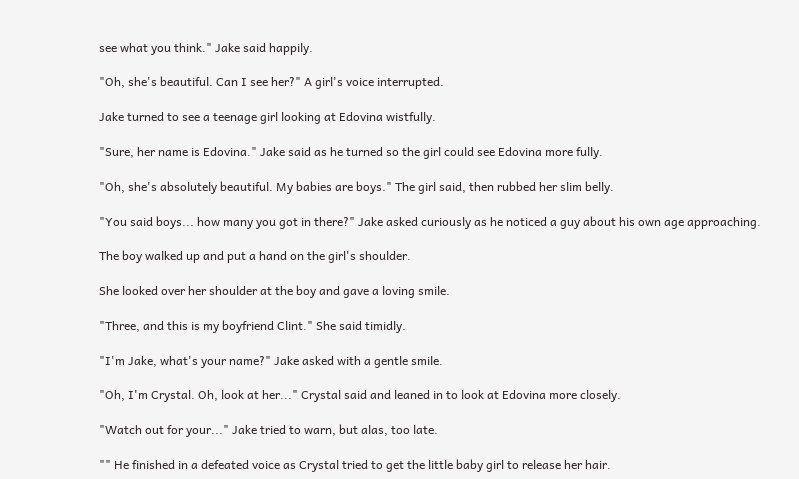see what you think." Jake said happily.

"Oh, she's beautiful. Can I see her?" A girl's voice interrupted.

Jake turned to see a teenage girl looking at Edovina wistfully.

"Sure, her name is Edovina." Jake said as he turned so the girl could see Edovina more fully.

"Oh, she's absolutely beautiful. My babies are boys." The girl said, then rubbed her slim belly.

"You said boys... how many you got in there?" Jake asked curiously as he noticed a guy about his own age approaching.

The boy walked up and put a hand on the girl's shoulder.

She looked over her shoulder at the boy and gave a loving smile.

"Three, and this is my boyfriend Clint." She said timidly.

"I'm Jake, what's your name?" Jake asked with a gentle smile.

"Oh, I'm Crystal. Oh, look at her..." Crystal said and leaned in to look at Edovina more closely.

"Watch out for your..." Jake tried to warn, but alas, too late.

"" He finished in a defeated voice as Crystal tried to get the little baby girl to release her hair.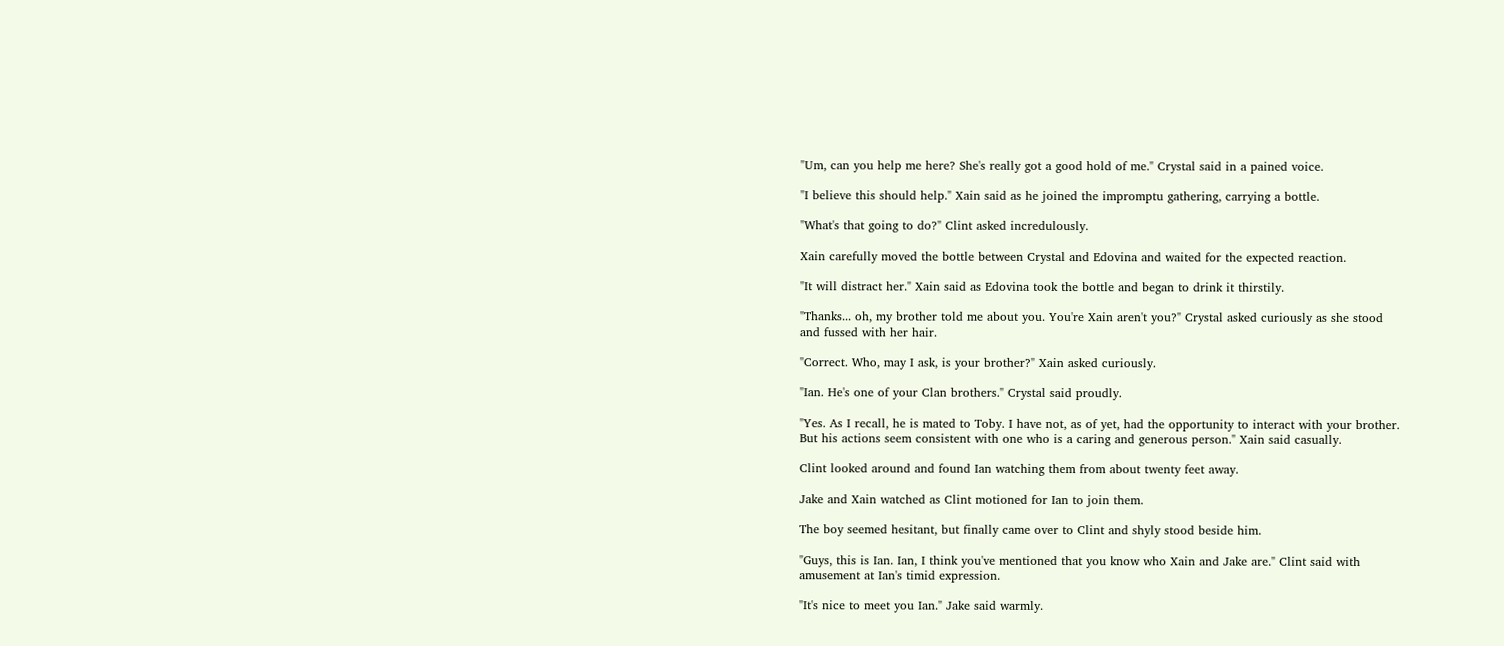"Um, can you help me here? She's really got a good hold of me." Crystal said in a pained voice.

"I believe this should help." Xain said as he joined the impromptu gathering, carrying a bottle.

"What's that going to do?" Clint asked incredulously.

Xain carefully moved the bottle between Crystal and Edovina and waited for the expected reaction.

"It will distract her." Xain said as Edovina took the bottle and began to drink it thirstily.

"Thanks... oh, my brother told me about you. You're Xain aren't you?" Crystal asked curiously as she stood and fussed with her hair.

"Correct. Who, may I ask, is your brother?" Xain asked curiously.

"Ian. He's one of your Clan brothers." Crystal said proudly.

"Yes. As I recall, he is mated to Toby. I have not, as of yet, had the opportunity to interact with your brother. But his actions seem consistent with one who is a caring and generous person." Xain said casually.

Clint looked around and found Ian watching them from about twenty feet away.

Jake and Xain watched as Clint motioned for Ian to join them.

The boy seemed hesitant, but finally came over to Clint and shyly stood beside him.

"Guys, this is Ian. Ian, I think you've mentioned that you know who Xain and Jake are." Clint said with amusement at Ian's timid expression.

"It's nice to meet you Ian." Jake said warmly.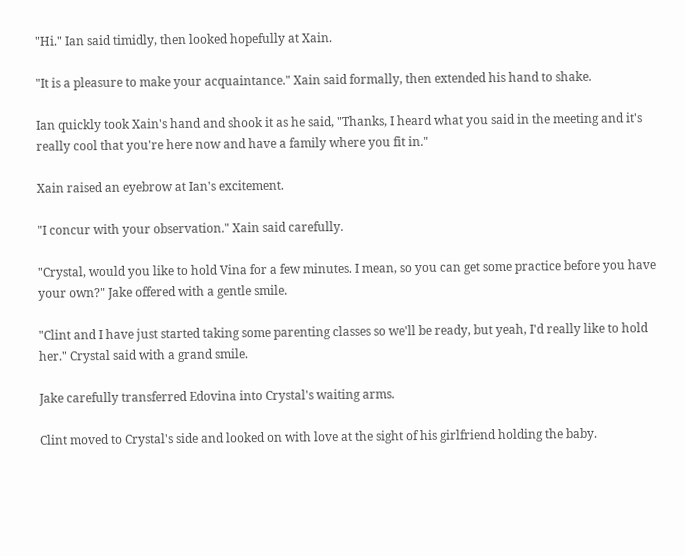"Hi." Ian said timidly, then looked hopefully at Xain.

"It is a pleasure to make your acquaintance." Xain said formally, then extended his hand to shake.

Ian quickly took Xain's hand and shook it as he said, "Thanks, I heard what you said in the meeting and it's really cool that you're here now and have a family where you fit in."

Xain raised an eyebrow at Ian's excitement.

"I concur with your observation." Xain said carefully.

"Crystal, would you like to hold Vina for a few minutes. I mean, so you can get some practice before you have your own?" Jake offered with a gentle smile.

"Clint and I have just started taking some parenting classes so we'll be ready, but yeah, I'd really like to hold her." Crystal said with a grand smile.

Jake carefully transferred Edovina into Crystal's waiting arms.

Clint moved to Crystal's side and looked on with love at the sight of his girlfriend holding the baby.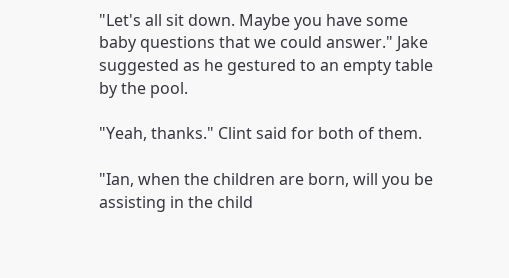"Let's all sit down. Maybe you have some baby questions that we could answer." Jake suggested as he gestured to an empty table by the pool.

"Yeah, thanks." Clint said for both of them.

"Ian, when the children are born, will you be assisting in the child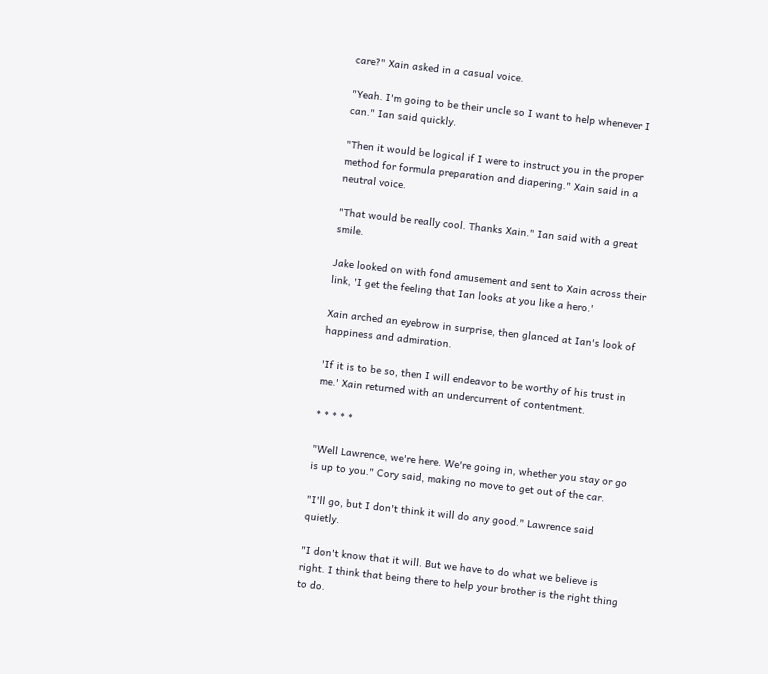care?" Xain asked in a casual voice.

"Yeah. I'm going to be their uncle so I want to help whenever I can." Ian said quickly.

"Then it would be logical if I were to instruct you in the proper method for formula preparation and diapering." Xain said in a neutral voice.

"That would be really cool. Thanks Xain." Ian said with a great smile.

Jake looked on with fond amusement and sent to Xain across their link, 'I get the feeling that Ian looks at you like a hero.'

Xain arched an eyebrow in surprise, then glanced at Ian's look of happiness and admiration.

'If it is to be so, then I will endeavor to be worthy of his trust in me.' Xain returned with an undercurrent of contentment.

* * * * *

"Well Lawrence, we're here. We're going in, whether you stay or go is up to you." Cory said, making no move to get out of the car.

"I'll go, but I don't think it will do any good." Lawrence said quietly.

"I don't know that it will. But we have to do what we believe is right. I think that being there to help your brother is the right thing to do.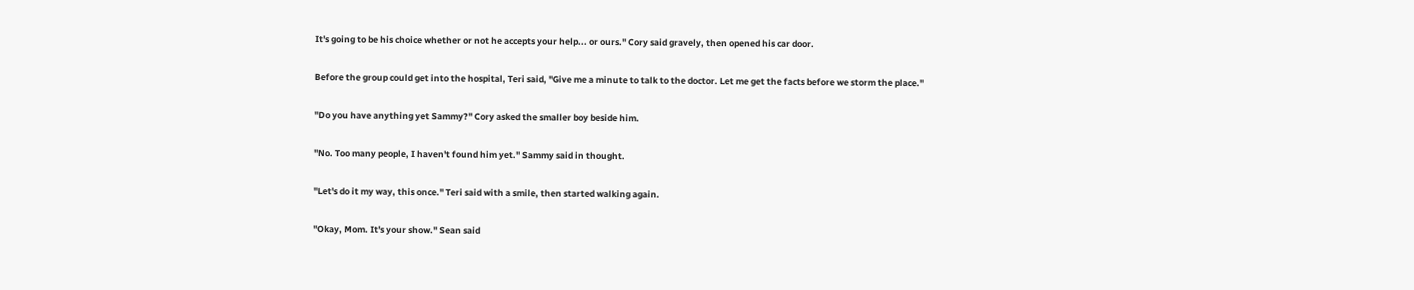It's going to be his choice whether or not he accepts your help... or ours." Cory said gravely, then opened his car door.

Before the group could get into the hospital, Teri said, "Give me a minute to talk to the doctor. Let me get the facts before we storm the place."

"Do you have anything yet Sammy?" Cory asked the smaller boy beside him.

"No. Too many people, I haven't found him yet." Sammy said in thought.

"Let's do it my way, this once." Teri said with a smile, then started walking again.

"Okay, Mom. It's your show." Sean said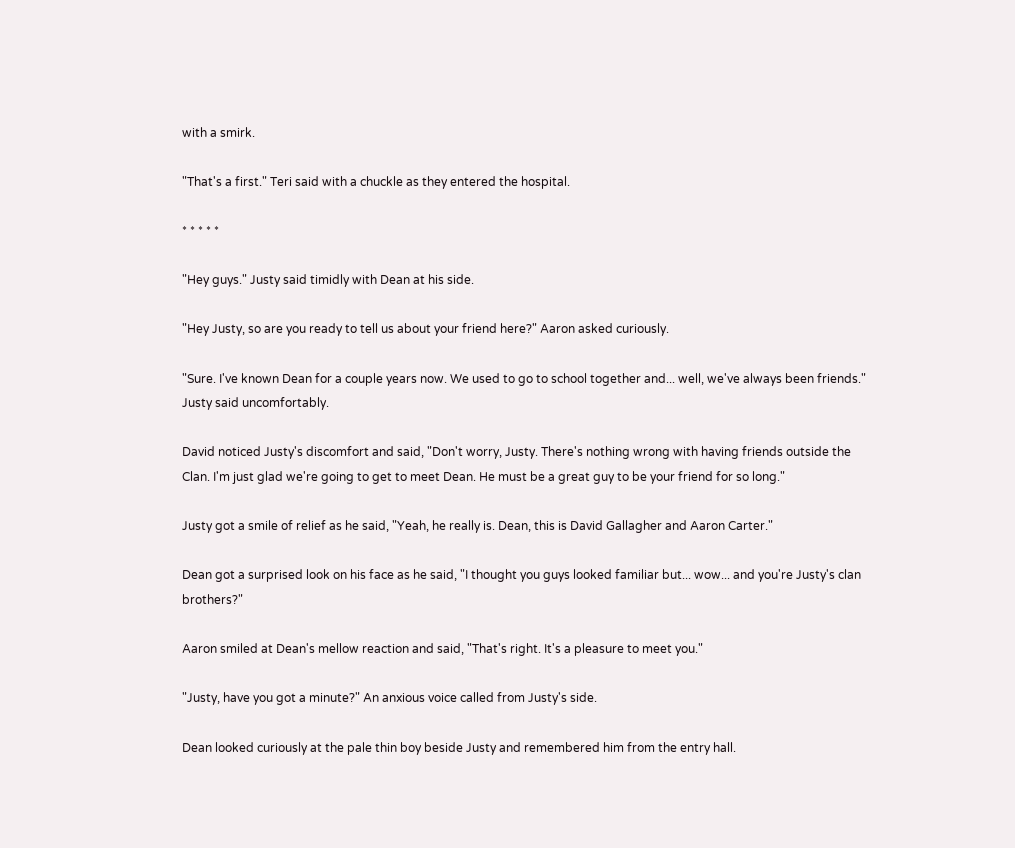with a smirk.

"That's a first." Teri said with a chuckle as they entered the hospital.

* * * * *

"Hey guys." Justy said timidly with Dean at his side.

"Hey Justy, so are you ready to tell us about your friend here?" Aaron asked curiously.

"Sure. I've known Dean for a couple years now. We used to go to school together and... well, we've always been friends." Justy said uncomfortably.

David noticed Justy's discomfort and said, "Don't worry, Justy. There's nothing wrong with having friends outside the Clan. I'm just glad we're going to get to meet Dean. He must be a great guy to be your friend for so long."

Justy got a smile of relief as he said, "Yeah, he really is. Dean, this is David Gallagher and Aaron Carter."

Dean got a surprised look on his face as he said, "I thought you guys looked familiar but... wow... and you're Justy's clan brothers?"

Aaron smiled at Dean's mellow reaction and said, "That's right. It's a pleasure to meet you."

"Justy, have you got a minute?" An anxious voice called from Justy's side.

Dean looked curiously at the pale thin boy beside Justy and remembered him from the entry hall.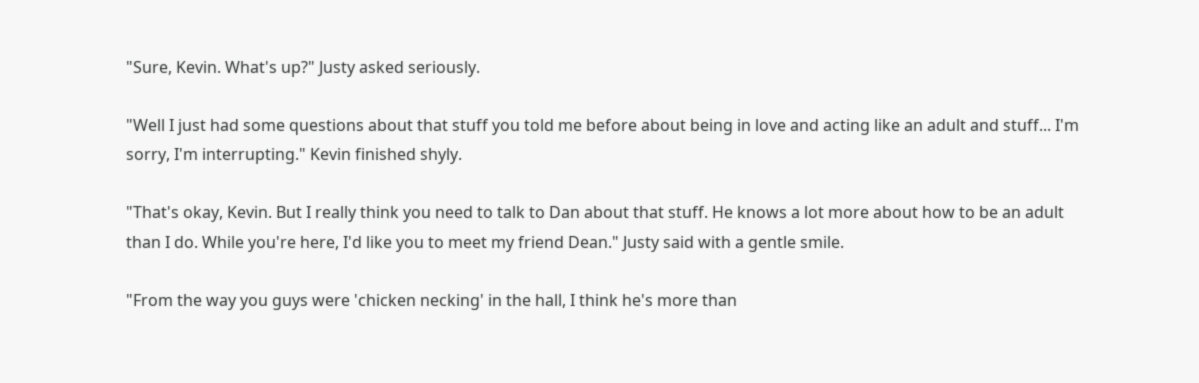"Sure, Kevin. What's up?" Justy asked seriously.

"Well I just had some questions about that stuff you told me before about being in love and acting like an adult and stuff... I'm sorry, I'm interrupting." Kevin finished shyly.

"That's okay, Kevin. But I really think you need to talk to Dan about that stuff. He knows a lot more about how to be an adult than I do. While you're here, I'd like you to meet my friend Dean." Justy said with a gentle smile.

"From the way you guys were 'chicken necking' in the hall, I think he's more than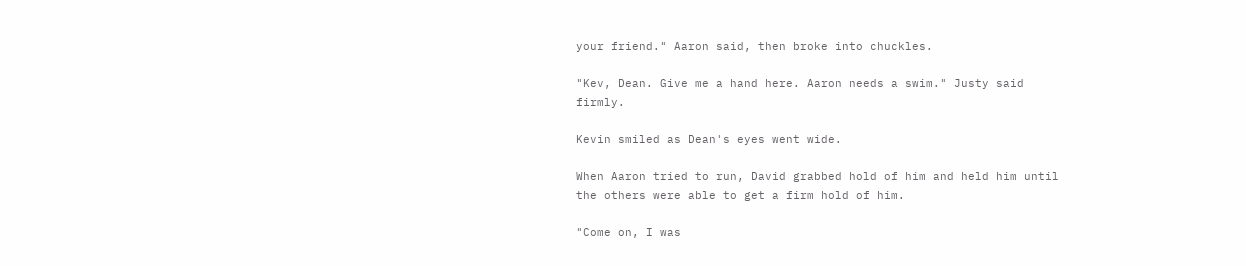your friend." Aaron said, then broke into chuckles.

"Kev, Dean. Give me a hand here. Aaron needs a swim." Justy said firmly.

Kevin smiled as Dean's eyes went wide.

When Aaron tried to run, David grabbed hold of him and held him until the others were able to get a firm hold of him.

"Come on, I was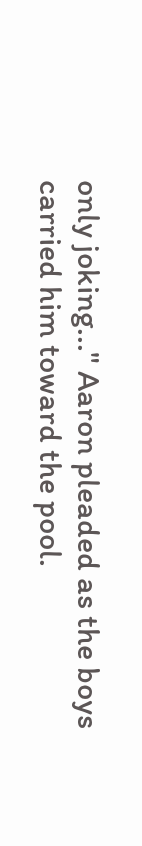only joking..." Aaron pleaded as the boys carried him toward the pool.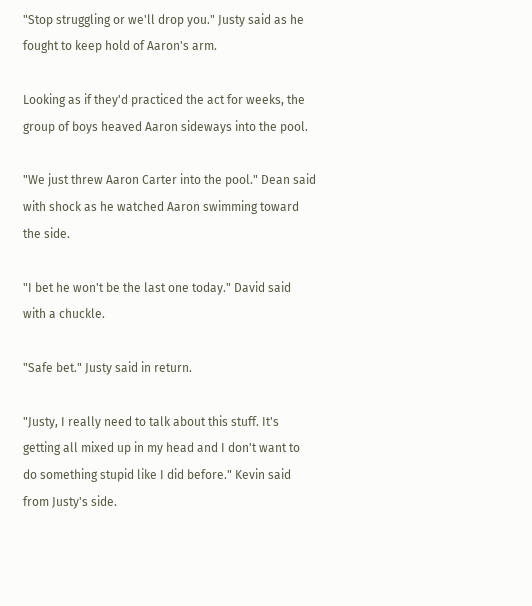"Stop struggling or we'll drop you." Justy said as he fought to keep hold of Aaron's arm.

Looking as if they'd practiced the act for weeks, the group of boys heaved Aaron sideways into the pool.

"We just threw Aaron Carter into the pool." Dean said with shock as he watched Aaron swimming toward the side.

"I bet he won't be the last one today." David said with a chuckle.

"Safe bet." Justy said in return.

"Justy, I really need to talk about this stuff. It's getting all mixed up in my head and I don't want to do something stupid like I did before." Kevin said from Justy's side.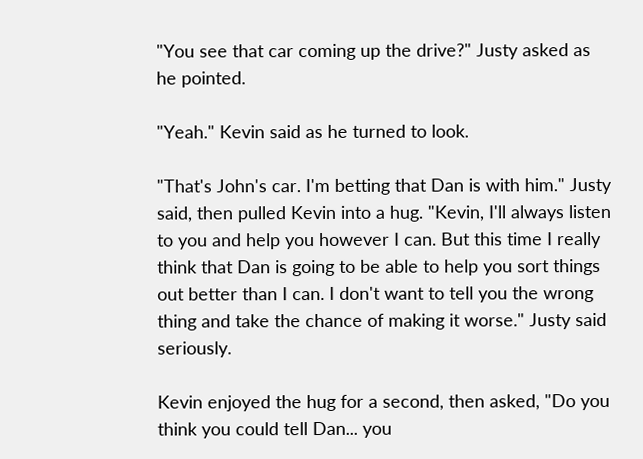"You see that car coming up the drive?" Justy asked as he pointed.

"Yeah." Kevin said as he turned to look.

"That's John's car. I'm betting that Dan is with him." Justy said, then pulled Kevin into a hug. "Kevin, I'll always listen to you and help you however I can. But this time I really think that Dan is going to be able to help you sort things out better than I can. I don't want to tell you the wrong thing and take the chance of making it worse." Justy said seriously.

Kevin enjoyed the hug for a second, then asked, "Do you think you could tell Dan... you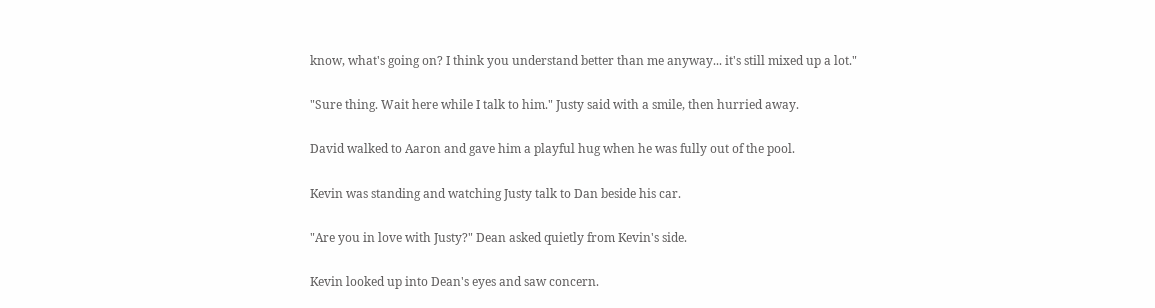know, what's going on? I think you understand better than me anyway... it's still mixed up a lot."

"Sure thing. Wait here while I talk to him." Justy said with a smile, then hurried away.

David walked to Aaron and gave him a playful hug when he was fully out of the pool.

Kevin was standing and watching Justy talk to Dan beside his car.

"Are you in love with Justy?" Dean asked quietly from Kevin's side.

Kevin looked up into Dean's eyes and saw concern.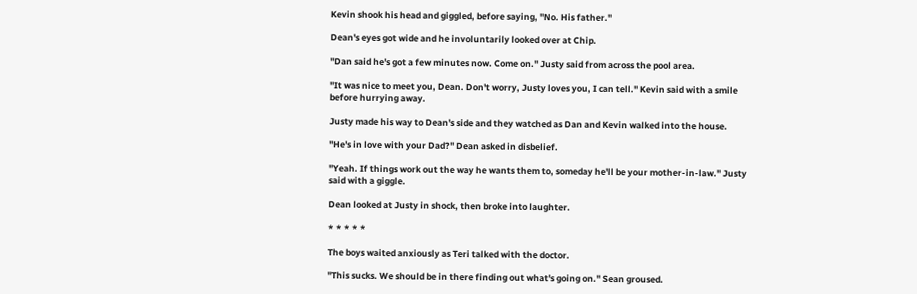Kevin shook his head and giggled, before saying, "No. His father."

Dean's eyes got wide and he involuntarily looked over at Chip.

"Dan said he's got a few minutes now. Come on." Justy said from across the pool area.

"It was nice to meet you, Dean. Don't worry, Justy loves you, I can tell." Kevin said with a smile before hurrying away.

Justy made his way to Dean's side and they watched as Dan and Kevin walked into the house.

"He's in love with your Dad?" Dean asked in disbelief.

"Yeah. If things work out the way he wants them to, someday he'll be your mother-in-law." Justy said with a giggle.

Dean looked at Justy in shock, then broke into laughter.

* * * * *

The boys waited anxiously as Teri talked with the doctor.

"This sucks. We should be in there finding out what's going on." Sean groused.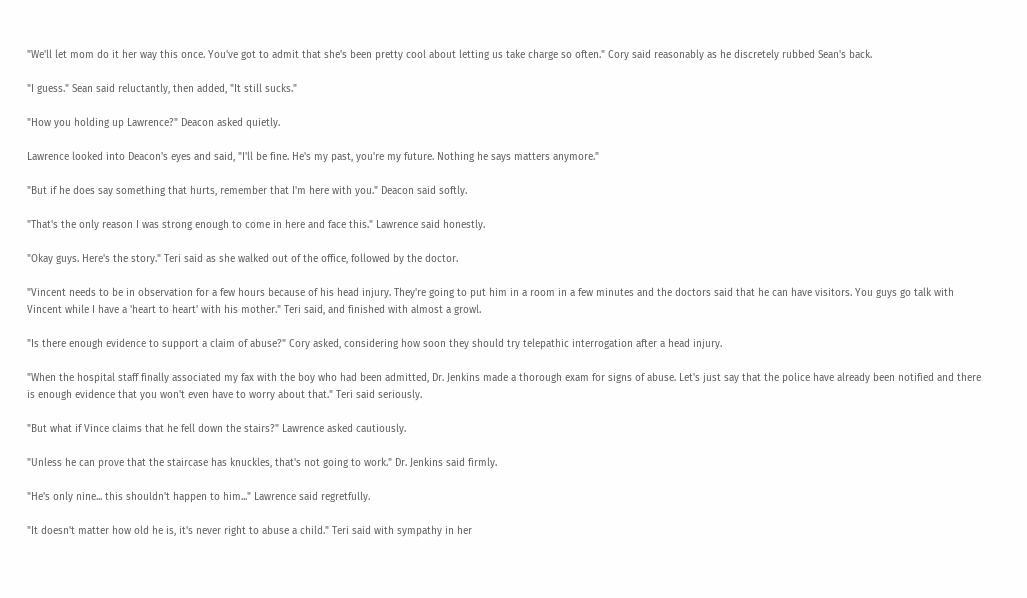"We'll let mom do it her way this once. You've got to admit that she's been pretty cool about letting us take charge so often." Cory said reasonably as he discretely rubbed Sean's back.

"I guess." Sean said reluctantly, then added, "It still sucks."

"How you holding up Lawrence?" Deacon asked quietly.

Lawrence looked into Deacon's eyes and said, "I'll be fine. He's my past, you're my future. Nothing he says matters anymore."

"But if he does say something that hurts, remember that I'm here with you." Deacon said softly.

"That's the only reason I was strong enough to come in here and face this." Lawrence said honestly.

"Okay guys. Here's the story." Teri said as she walked out of the office, followed by the doctor.

"Vincent needs to be in observation for a few hours because of his head injury. They're going to put him in a room in a few minutes and the doctors said that he can have visitors. You guys go talk with Vincent while I have a 'heart to heart' with his mother." Teri said, and finished with almost a growl.

"Is there enough evidence to support a claim of abuse?" Cory asked, considering how soon they should try telepathic interrogation after a head injury.

"When the hospital staff finally associated my fax with the boy who had been admitted, Dr. Jenkins made a thorough exam for signs of abuse. Let's just say that the police have already been notified and there is enough evidence that you won't even have to worry about that." Teri said seriously.

"But what if Vince claims that he fell down the stairs?" Lawrence asked cautiously.

"Unless he can prove that the staircase has knuckles, that's not going to work." Dr. Jenkins said firmly.

"He's only nine... this shouldn't happen to him..." Lawrence said regretfully.

"It doesn't matter how old he is, it's never right to abuse a child." Teri said with sympathy in her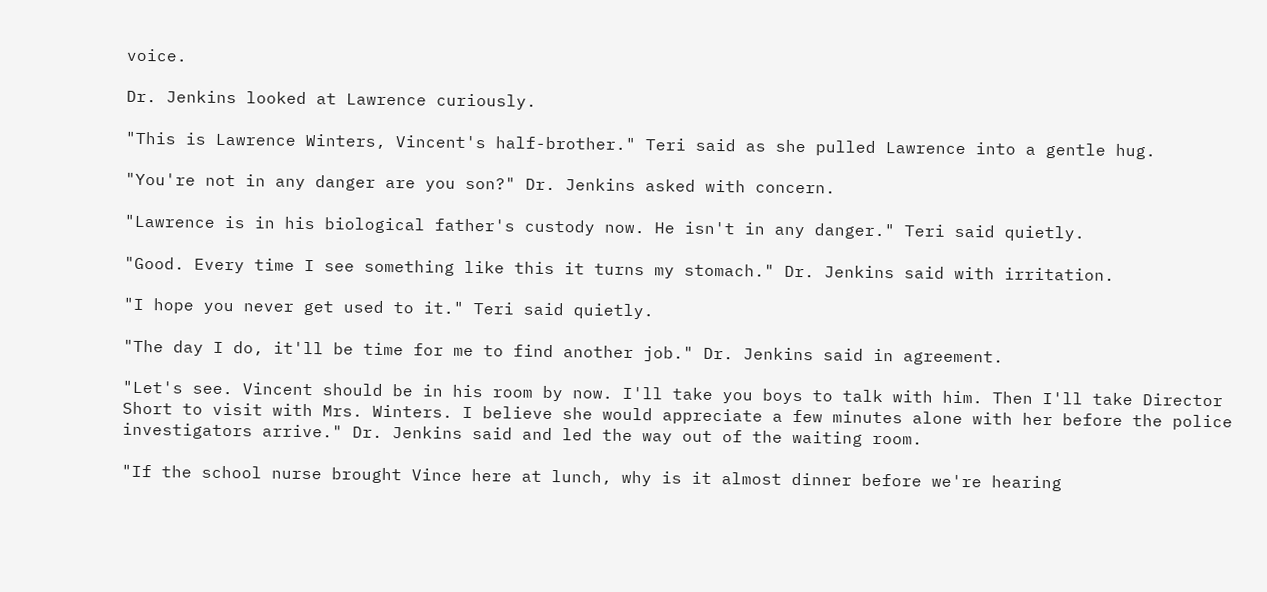voice.

Dr. Jenkins looked at Lawrence curiously.

"This is Lawrence Winters, Vincent's half-brother." Teri said as she pulled Lawrence into a gentle hug.

"You're not in any danger are you son?" Dr. Jenkins asked with concern.

"Lawrence is in his biological father's custody now. He isn't in any danger." Teri said quietly.

"Good. Every time I see something like this it turns my stomach." Dr. Jenkins said with irritation.

"I hope you never get used to it." Teri said quietly.

"The day I do, it'll be time for me to find another job." Dr. Jenkins said in agreement.

"Let's see. Vincent should be in his room by now. I'll take you boys to talk with him. Then I'll take Director Short to visit with Mrs. Winters. I believe she would appreciate a few minutes alone with her before the police investigators arrive." Dr. Jenkins said and led the way out of the waiting room.

"If the school nurse brought Vince here at lunch, why is it almost dinner before we're hearing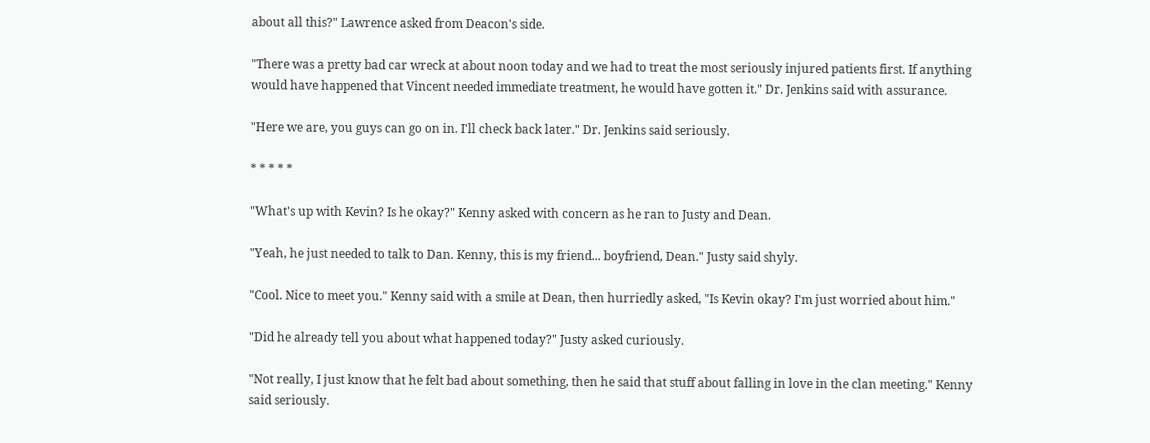about all this?" Lawrence asked from Deacon's side.

"There was a pretty bad car wreck at about noon today and we had to treat the most seriously injured patients first. If anything would have happened that Vincent needed immediate treatment, he would have gotten it." Dr. Jenkins said with assurance.

"Here we are, you guys can go on in. I'll check back later." Dr. Jenkins said seriously.

* * * * *

"What's up with Kevin? Is he okay?" Kenny asked with concern as he ran to Justy and Dean.

"Yeah, he just needed to talk to Dan. Kenny, this is my friend... boyfriend, Dean." Justy said shyly.

"Cool. Nice to meet you." Kenny said with a smile at Dean, then hurriedly asked, "Is Kevin okay? I'm just worried about him."

"Did he already tell you about what happened today?" Justy asked curiously.

"Not really, I just know that he felt bad about something, then he said that stuff about falling in love in the clan meeting." Kenny said seriously.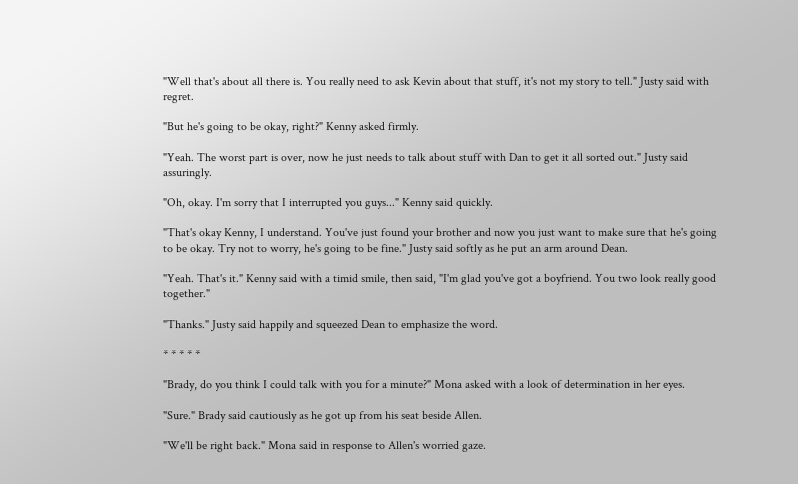"Well that's about all there is. You really need to ask Kevin about that stuff, it's not my story to tell." Justy said with regret.

"But he's going to be okay, right?" Kenny asked firmly.

"Yeah. The worst part is over, now he just needs to talk about stuff with Dan to get it all sorted out." Justy said assuringly.

"Oh, okay. I'm sorry that I interrupted you guys..." Kenny said quickly.

"That's okay Kenny, I understand. You've just found your brother and now you just want to make sure that he's going to be okay. Try not to worry, he's going to be fine." Justy said softly as he put an arm around Dean.

"Yeah. That's it." Kenny said with a timid smile, then said, "I'm glad you've got a boyfriend. You two look really good together."

"Thanks." Justy said happily and squeezed Dean to emphasize the word.

* * * * *

"Brady, do you think I could talk with you for a minute?" Mona asked with a look of determination in her eyes.

"Sure." Brady said cautiously as he got up from his seat beside Allen.

"We'll be right back." Mona said in response to Allen's worried gaze.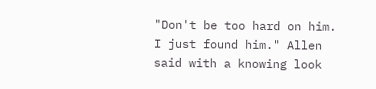"Don't be too hard on him. I just found him." Allen said with a knowing look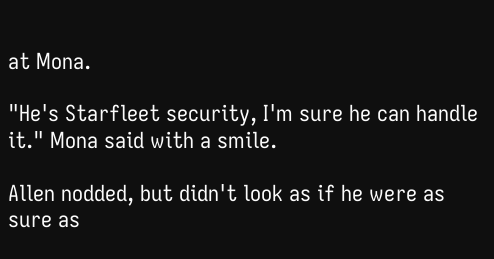at Mona.

"He's Starfleet security, I'm sure he can handle it." Mona said with a smile.

Allen nodded, but didn't look as if he were as sure as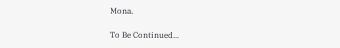Mona.

To Be Continued...